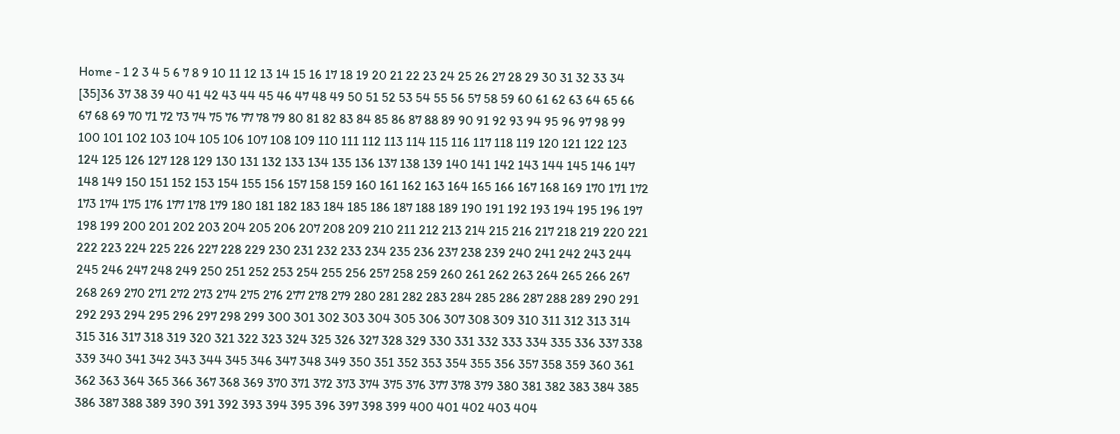Home - 1 2 3 4 5 6 7 8 9 10 11 12 13 14 15 16 17 18 19 20 21 22 23 24 25 26 27 28 29 30 31 32 33 34 [35]36 37 38 39 40 41 42 43 44 45 46 47 48 49 50 51 52 53 54 55 56 57 58 59 60 61 62 63 64 65 66 67 68 69 70 71 72 73 74 75 76 77 78 79 80 81 82 83 84 85 86 87 88 89 90 91 92 93 94 95 96 97 98 99 100 101 102 103 104 105 106 107 108 109 110 111 112 113 114 115 116 117 118 119 120 121 122 123 124 125 126 127 128 129 130 131 132 133 134 135 136 137 138 139 140 141 142 143 144 145 146 147 148 149 150 151 152 153 154 155 156 157 158 159 160 161 162 163 164 165 166 167 168 169 170 171 172 173 174 175 176 177 178 179 180 181 182 183 184 185 186 187 188 189 190 191 192 193 194 195 196 197 198 199 200 201 202 203 204 205 206 207 208 209 210 211 212 213 214 215 216 217 218 219 220 221 222 223 224 225 226 227 228 229 230 231 232 233 234 235 236 237 238 239 240 241 242 243 244 245 246 247 248 249 250 251 252 253 254 255 256 257 258 259 260 261 262 263 264 265 266 267 268 269 270 271 272 273 274 275 276 277 278 279 280 281 282 283 284 285 286 287 288 289 290 291 292 293 294 295 296 297 298 299 300 301 302 303 304 305 306 307 308 309 310 311 312 313 314 315 316 317 318 319 320 321 322 323 324 325 326 327 328 329 330 331 332 333 334 335 336 337 338 339 340 341 342 343 344 345 346 347 348 349 350 351 352 353 354 355 356 357 358 359 360 361 362 363 364 365 366 367 368 369 370 371 372 373 374 375 376 377 378 379 380 381 382 383 384 385 386 387 388 389 390 391 392 393 394 395 396 397 398 399 400 401 402 403 404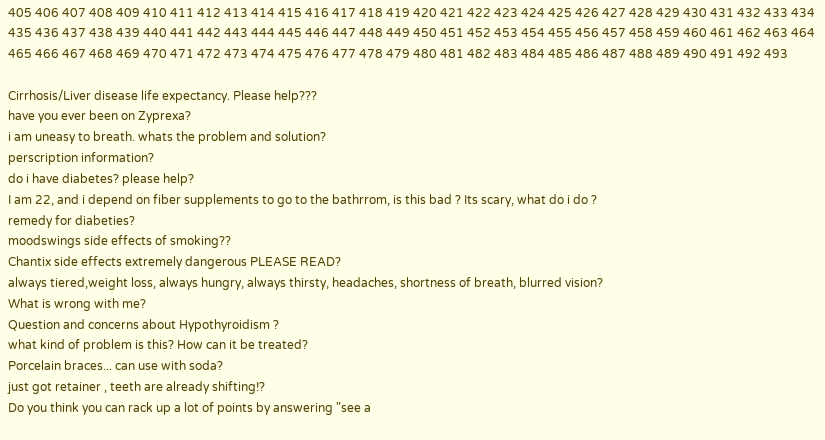405 406 407 408 409 410 411 412 413 414 415 416 417 418 419 420 421 422 423 424 425 426 427 428 429 430 431 432 433 434 435 436 437 438 439 440 441 442 443 444 445 446 447 448 449 450 451 452 453 454 455 456 457 458 459 460 461 462 463 464 465 466 467 468 469 470 471 472 473 474 475 476 477 478 479 480 481 482 483 484 485 486 487 488 489 490 491 492 493

Cirrhosis/Liver disease life expectancy. Please help???
have you ever been on Zyprexa?
i am uneasy to breath. whats the problem and solution?
perscription information?
do i have diabetes? please help?
I am 22, and i depend on fiber supplements to go to the bathrrom, is this bad ? Its scary, what do i do ?
remedy for diabeties?
moodswings side effects of smoking??
Chantix side effects extremely dangerous PLEASE READ?
always tiered,weight loss, always hungry, always thirsty, headaches, shortness of breath, blurred vision?
What is wrong with me?
Question and concerns about Hypothyroidism ?
what kind of problem is this? How can it be treated?
Porcelain braces... can use with soda?
just got retainer , teeth are already shifting!?
Do you think you can rack up a lot of points by answering "see a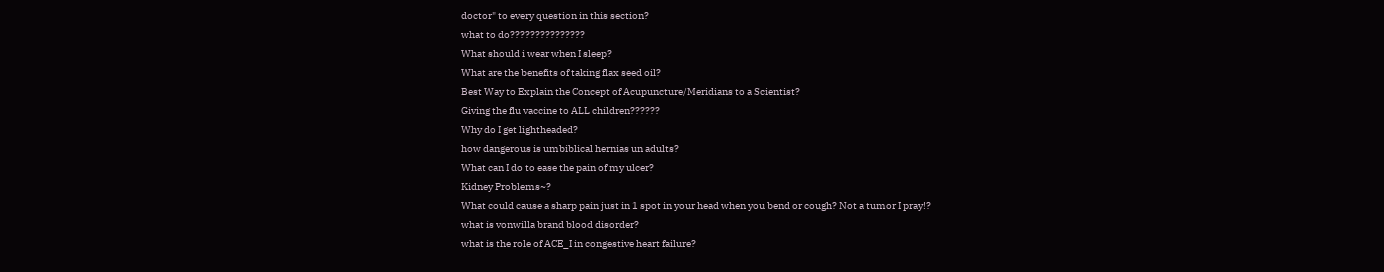doctor" to every question in this section?
what to do???????????????
What should i wear when I sleep?
What are the benefits of taking flax seed oil?
Best Way to Explain the Concept of Acupuncture/Meridians to a Scientist?
Giving the flu vaccine to ALL children??????
Why do I get lightheaded?
how dangerous is umbiblical hernias un adults?
What can I do to ease the pain of my ulcer?
Kidney Problems~?
What could cause a sharp pain just in 1 spot in your head when you bend or cough? Not a tumor I pray!?
what is vonwilla brand blood disorder?
what is the role of ACE_I in congestive heart failure?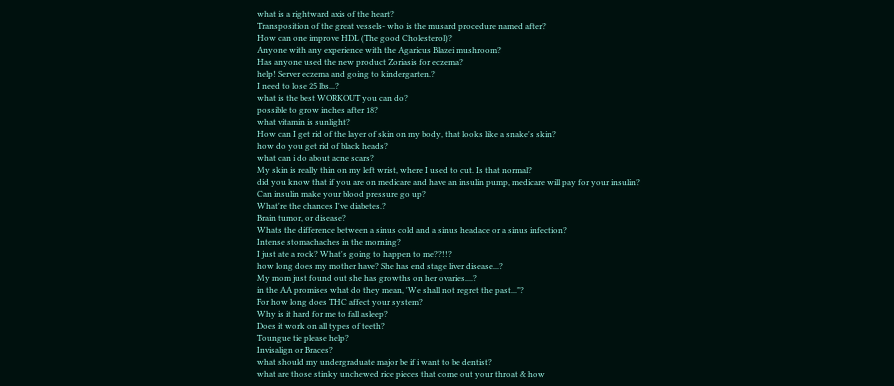what is a rightward axis of the heart?
Transposition of the great vessels- who is the musard procedure named after?
How can one improve HDL (The good Cholesterol)?
Anyone with any experience with the Agaricus Blazei mushroom?
Has anyone used the new product Zoriasis for eczema?
help! Server eczema and going to kindergarten.?
I need to lose 25 lbs...?
what is the best WORKOUT you can do?
possible to grow inches after 18?
what vitamin is sunlight?
How can I get rid of the layer of skin on my body, that looks like a snake's skin?
how do you get rid of black heads?
what can i do about acne scars?
My skin is really thin on my left wrist, where I used to cut. Is that normal?
did you know that if you are on medicare and have an insulin pump, medicare will pay for your insulin?
Can insulin make your blood pressure go up?
What're the chances I've diabetes.?
Brain tumor, or disease?
Whats the difference between a sinus cold and a sinus headace or a sinus infection?
Intense stomachaches in the morning?
I just ate a rock? What's going to happen to me??!!?
how long does my mother have? She has end stage liver disease...?
My mom just found out she has growths on her ovaries....?
in the AA promises what do they mean, 'We shall not regret the past..."?
For how long does THC affect your system?
Why is it hard for me to fall asleep?
Does it work on all types of teeth?
Toungue tie please help?
Invisalign or Braces?
what should my undergraduate major be if i want to be dentist?
what are those stinky unchewed rice pieces that come out your throat & how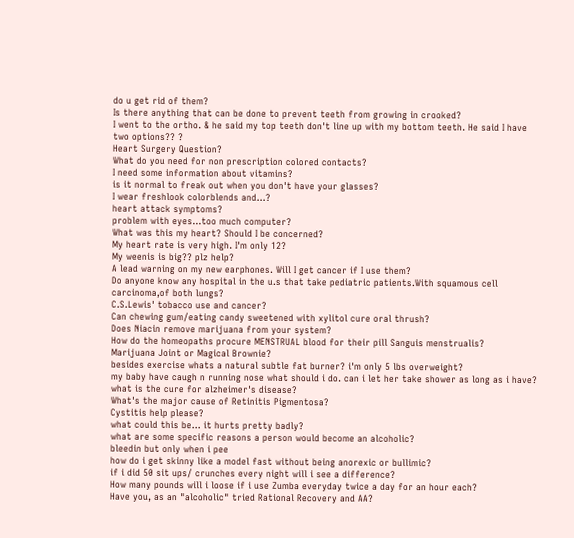do u get rid of them?
Is there anything that can be done to prevent teeth from growing in crooked?
I went to the ortho. & he said my top teeth don't line up with my bottom teeth. He said I have two options?? ?
Heart Surgery Question?
What do you need for non prescription colored contacts?
I need some information about vitamins?
is it normal to freak out when you don't have your glasses?
I wear freshlook colorblends and...?
heart attack symptoms?
problem with eyes...too much computer?
What was this my heart? Should I be concerned?
My heart rate is very high. I'm only 12?
My weenis is big?? plz help?
A lead warning on my new earphones. Will I get cancer if I use them?
Do anyone know any hospital in the u.s that take pediatric patients.With squamous cell carcinoma,of both lungs?
C.S.Lewis' tobacco use and cancer?
Can chewing gum/eating candy sweetened with xylitol cure oral thrush?
Does Niacin remove marijuana from your system?
How do the homeopaths procure MENSTRUAL blood for their pill Sanguis menstrualis?
Marijuana Joint or Magical Brownie?
besides exercise whats a natural subtle fat burner? i'm only 5 lbs overweight?
my baby have caugh n running nose what should i do. can i let her take shower as long as i have?
what is the cure for alzheimer's disease?
What's the major cause of Retinitis Pigmentosa?
Cystitis help please?
what could this be... it hurts pretty badly?
what are some specific reasons a person would become an alcoholic?
bleedin but only when i pee
how do i get skinny like a model fast without being anorexic or bullimic?
if i did 50 sit ups/ crunches every night will i see a difference?
How many pounds will i loose if i use Zumba everyday twice a day for an hour each?
Have you, as an "alcoholic" tried Rational Recovery and AA?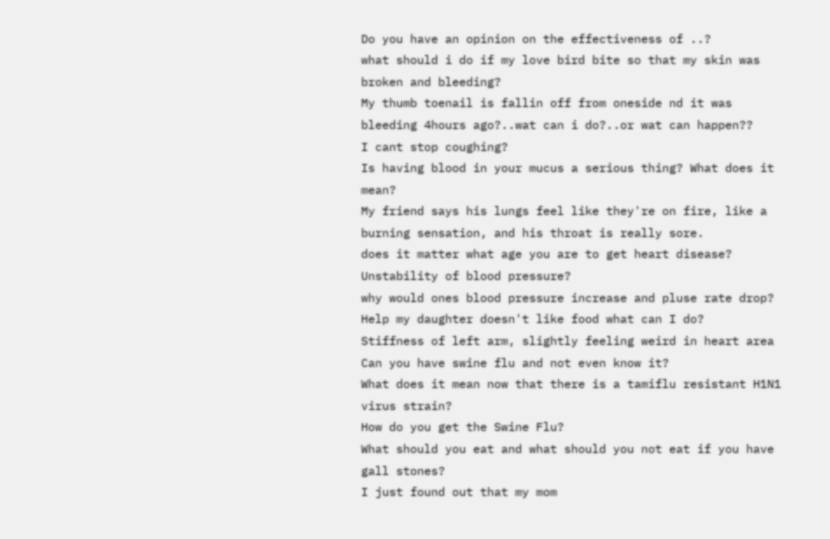Do you have an opinion on the effectiveness of ..?
what should i do if my love bird bite so that my skin was broken and bleeding?
My thumb toenail is fallin off from oneside nd it was bleeding 4hours ago?..wat can i do?..or wat can happen??
I cant stop coughing?
Is having blood in your mucus a serious thing? What does it mean?
My friend says his lungs feel like they're on fire, like a burning sensation, and his throat is really sore.
does it matter what age you are to get heart disease?
Unstability of blood pressure?
why would ones blood pressure increase and pluse rate drop?
Help my daughter doesn't like food what can I do?
Stiffness of left arm, slightly feeling weird in heart area
Can you have swine flu and not even know it?
What does it mean now that there is a tamiflu resistant H1N1 virus strain?
How do you get the Swine Flu?
What should you eat and what should you not eat if you have gall stones?
I just found out that my mom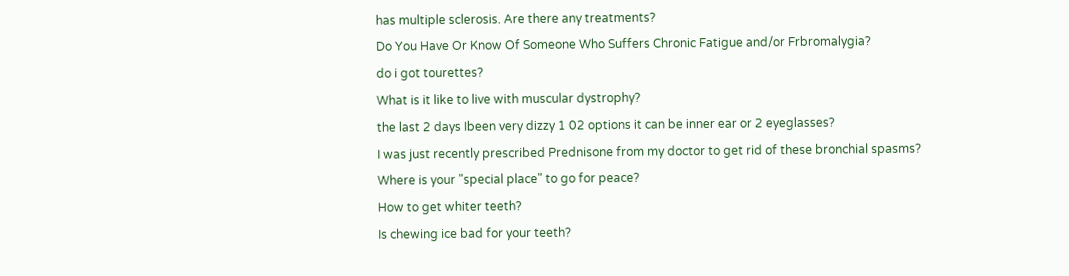has multiple sclerosis. Are there any treatments?
Do You Have Or Know Of Someone Who Suffers Chronic Fatigue and/or Frbromalygia?
do i got tourettes?
What is it like to live with muscular dystrophy?
the last 2 days Ibeen very dizzy 1 02 options it can be inner ear or 2 eyeglasses?
I was just recently prescribed Prednisone from my doctor to get rid of these bronchial spasms?
Where is your "special place" to go for peace?
How to get whiter teeth?
Is chewing ice bad for your teeth?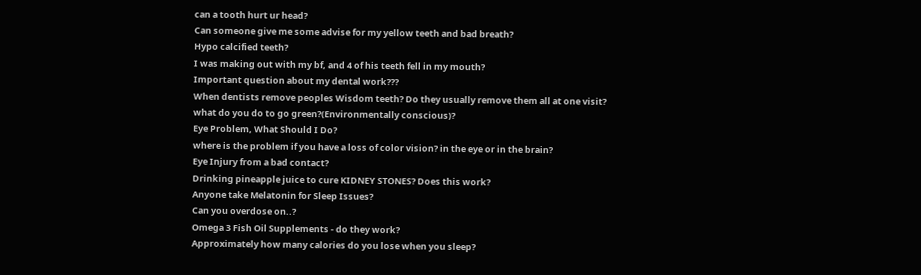can a tooth hurt ur head?
Can someone give me some advise for my yellow teeth and bad breath?
Hypo calcified teeth?
I was making out with my bf, and 4 of his teeth fell in my mouth?
Important question about my dental work???
When dentists remove peoples Wisdom teeth? Do they usually remove them all at one visit?
what do you do to go green?(Environmentally conscious)?
Eye Problem, What Should I Do?
where is the problem if you have a loss of color vision? in the eye or in the brain?
Eye Injury from a bad contact?
Drinking pineapple juice to cure KIDNEY STONES? Does this work?
Anyone take Melatonin for Sleep Issues?
Can you overdose on..?
Omega 3 Fish Oil Supplements - do they work?
Approximately how many calories do you lose when you sleep?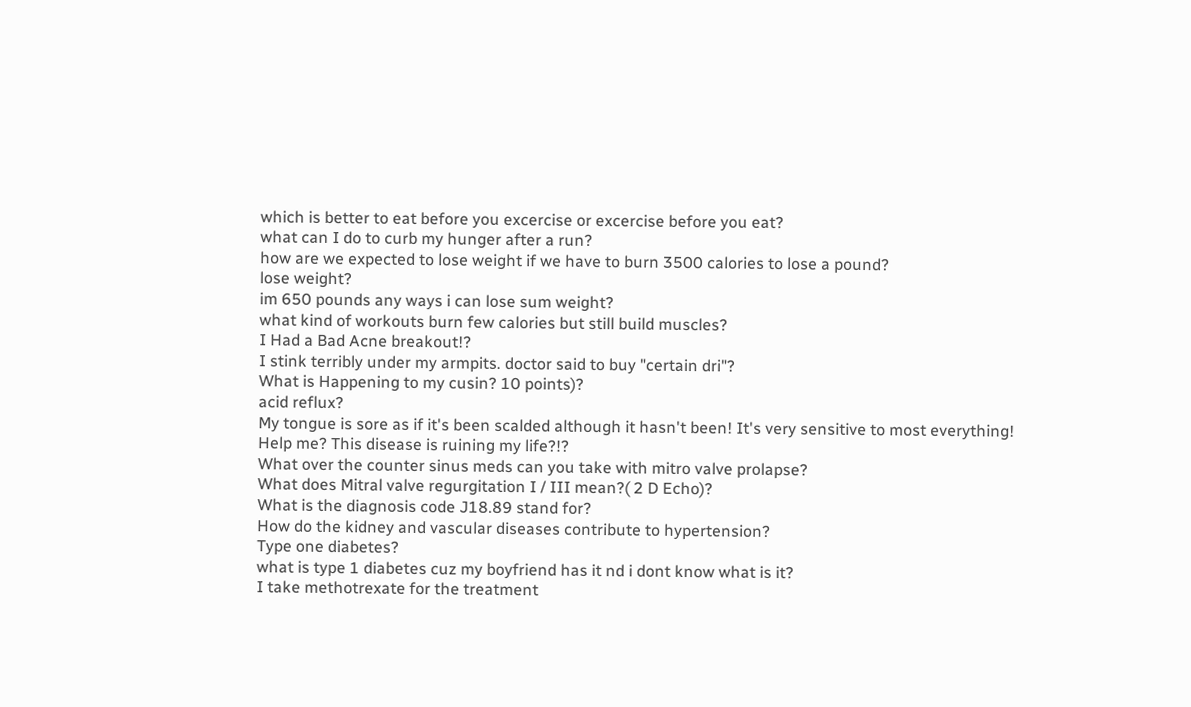which is better to eat before you excercise or excercise before you eat?
what can I do to curb my hunger after a run?
how are we expected to lose weight if we have to burn 3500 calories to lose a pound?
lose weight?
im 650 pounds any ways i can lose sum weight?
what kind of workouts burn few calories but still build muscles?
I Had a Bad Acne breakout!?
I stink terribly under my armpits. doctor said to buy "certain dri"?
What is Happening to my cusin? 10 points)?
acid reflux?
My tongue is sore as if it's been scalded although it hasn't been! It's very sensitive to most everything!
Help me? This disease is ruining my life?!?
What over the counter sinus meds can you take with mitro valve prolapse?
What does Mitral valve regurgitation I / III mean?( 2 D Echo)?
What is the diagnosis code J18.89 stand for?
How do the kidney and vascular diseases contribute to hypertension?
Type one diabetes?
what is type 1 diabetes cuz my boyfriend has it nd i dont know what is it?
I take methotrexate for the treatment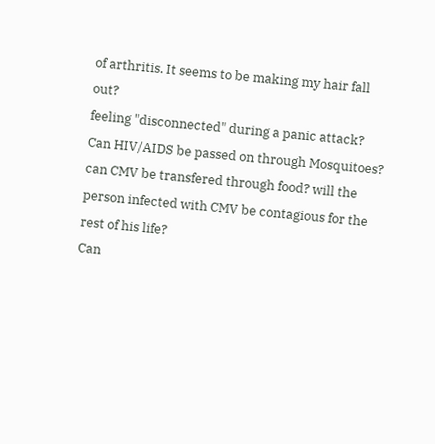of arthritis. It seems to be making my hair fall out?
feeling "disconnected" during a panic attack?
Can HIV/AIDS be passed on through Mosquitoes?
can CMV be transfered through food? will the person infected with CMV be contagious for the rest of his life?
Can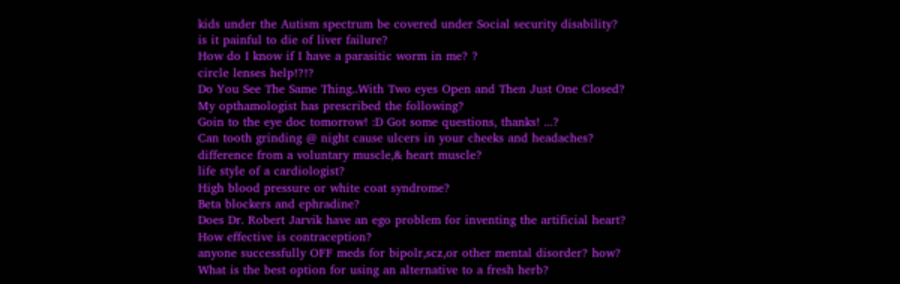kids under the Autism spectrum be covered under Social security disability?
is it painful to die of liver failure?
How do I know if I have a parasitic worm in me? ?
circle lenses help!?!?
Do You See The Same Thing..With Two eyes Open and Then Just One Closed?
My opthamologist has prescribed the following?
Goin to the eye doc tomorrow! :D Got some questions, thanks! ...?
Can tooth grinding @ night cause ulcers in your cheeks and headaches?
difference from a voluntary muscle,& heart muscle?
life style of a cardiologist?
High blood pressure or white coat syndrome?
Beta blockers and ephradine?
Does Dr. Robert Jarvik have an ego problem for inventing the artificial heart?
How effective is contraception?
anyone successfully OFF meds for bipolr,scz,or other mental disorder? how?
What is the best option for using an alternative to a fresh herb?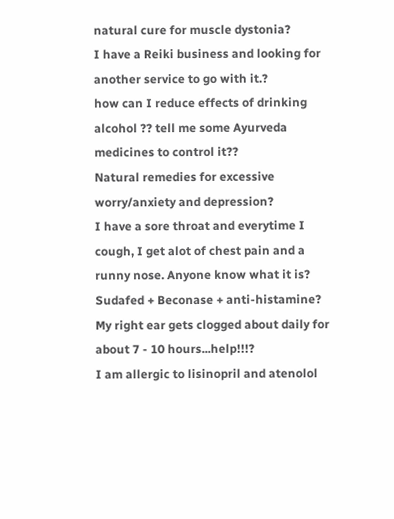natural cure for muscle dystonia?
I have a Reiki business and looking for another service to go with it.?
how can I reduce effects of drinking alcohol ?? tell me some Ayurveda medicines to control it??
Natural remedies for excessive worry/anxiety and depression?
I have a sore throat and everytime I cough, I get alot of chest pain and a runny nose. Anyone know what it is?
Sudafed + Beconase + anti-histamine?
My right ear gets clogged about daily for about 7 - 10 hours...help!!!?
I am allergic to lisinopril and atenolol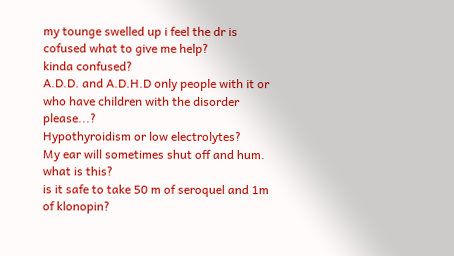my tounge swelled up i feel the dr is cofused what to give me help?
kinda confused?
A.D.D. and A.D.H.D only people with it or who have children with the disorder please...?
Hypothyroidism or low electrolytes?
My ear will sometimes shut off and hum. what is this?
is it safe to take 50 m of seroquel and 1m of klonopin?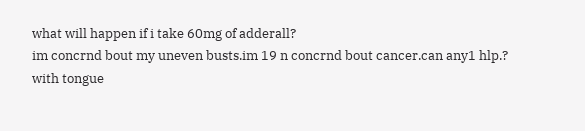what will happen if i take 60mg of adderall?
im concrnd bout my uneven busts.im 19 n concrnd bout cancer.can any1 hlp.?
with tongue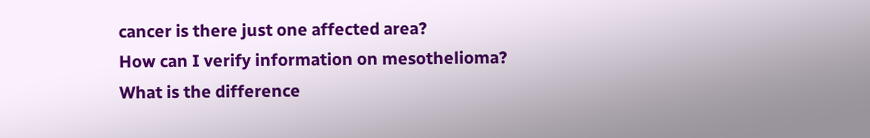cancer is there just one affected area?
How can I verify information on mesothelioma?
What is the difference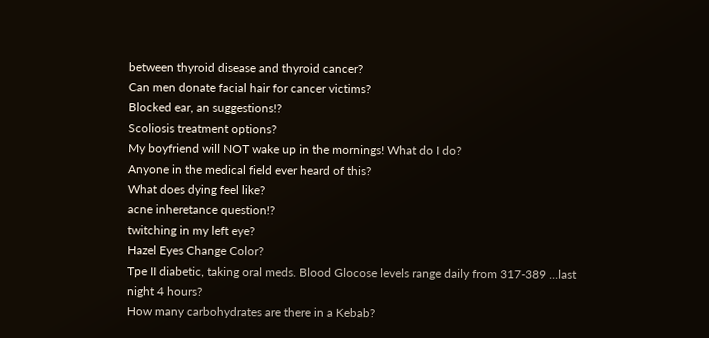between thyroid disease and thyroid cancer?
Can men donate facial hair for cancer victims?
Blocked ear, an suggestions!?
Scoliosis treatment options?
My boyfriend will NOT wake up in the mornings! What do I do?
Anyone in the medical field ever heard of this?
What does dying feel like?
acne inheretance question!?
twitching in my left eye?
Hazel Eyes Change Color?
Tpe II diabetic, taking oral meds. Blood Glocose levels range daily from 317-389 ...last night 4 hours?
How many carbohydrates are there in a Kebab?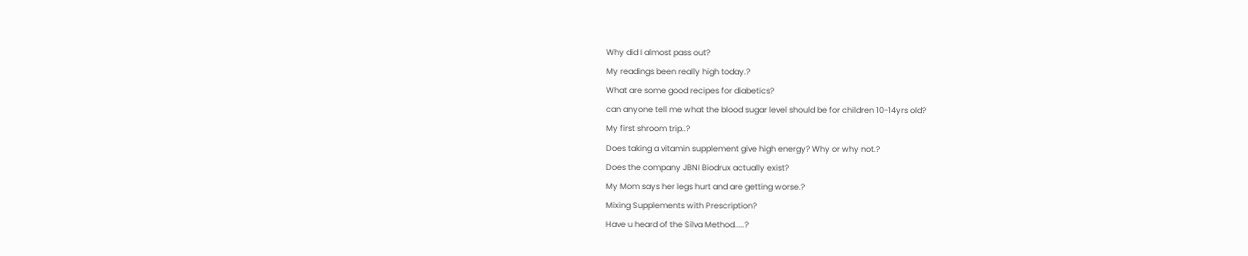Why did I almost pass out?
My readings been really high today.?
What are some good recipes for diabetics?
can anyone tell me what the blood sugar level should be for children 10-14yrs old?
My first shroom trip..?
Does taking a vitamin supplement give high energy? Why or why not.?
Does the company JBNI Biodrux actually exist?
My Mom says her legs hurt and are getting worse.?
Mixing Supplements with Prescription?
Have u heard of the Silva Method.....?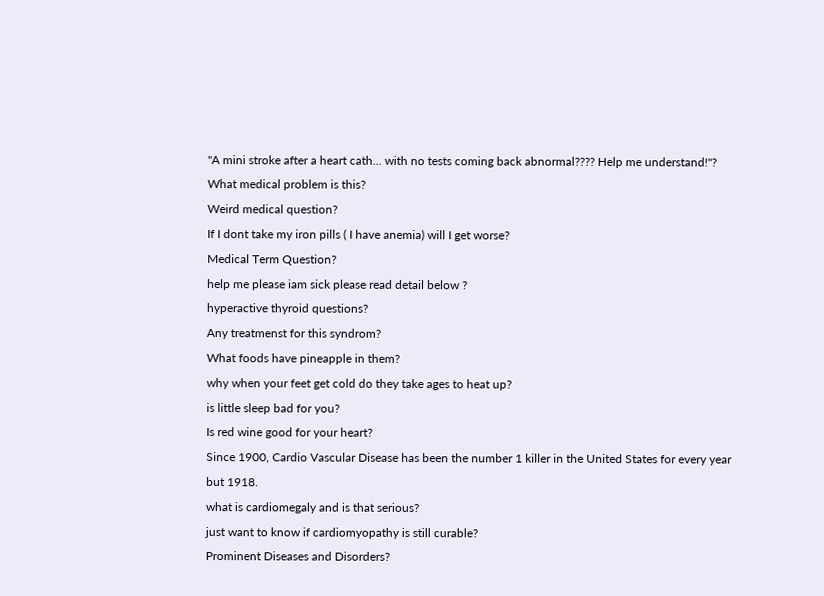"A mini stroke after a heart cath... with no tests coming back abnormal???? Help me understand!"?
What medical problem is this?
Weird medical question?
If I dont take my iron pills ( I have anemia) will I get worse?
Medical Term Question?
help me please iam sick please read detail below ?
hyperactive thyroid questions?
Any treatmenst for this syndrom?
What foods have pineapple in them?
why when your feet get cold do they take ages to heat up?
is little sleep bad for you?
Is red wine good for your heart?
Since 1900, Cardio Vascular Disease has been the number 1 killer in the United States for every year but 1918.
what is cardiomegaly and is that serious?
just want to know if cardiomyopathy is still curable?
Prominent Diseases and Disorders?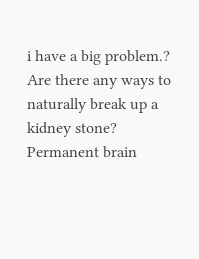i have a big problem.?
Are there any ways to naturally break up a kidney stone?
Permanent brain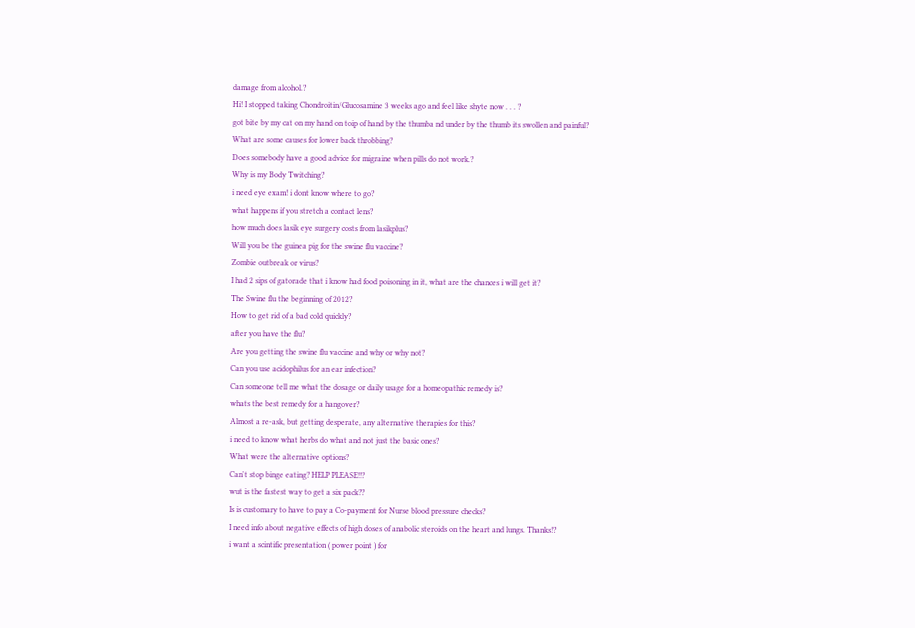damage from alcohol.?
Hi! I stopped taking Chondroitin/Glucosamine 3 weeks ago and feel like shyte now . . . ?
got bite by my cat on my hand on toip of hand by the thumba nd under by the thumb its swollen and painful?
What are some causes for lower back throbbing?
Does somebody have a good advice for migraine when pills do not work.?
Why is my Body Twitching?
i need eye exam! i dont know where to go?
what happens if you stretch a contact lens?
how much does lasik eye surgery costs from lasikplus?
Will you be the guinea pig for the swine flu vaccine?
Zombie outbreak or virus?
I had 2 sips of gatorade that i know had food poisoning in it, what are the chances i will get it?
The Swine flu the beginning of 2012?
How to get rid of a bad cold quickly?
after you have the flu?
Are you getting the swine flu vaccine and why or why not?
Can you use acidophilus for an ear infection?
Can someone tell me what the dosage or daily usage for a homeopathic remedy is?
whats the best remedy for a hangover?
Almost a re-ask, but getting desperate, any alternative therapies for this?
i need to know what herbs do what and not just the basic ones?
What were the alternative options?
Can't stop binge eating? HELP PLEASE!!?
wut is the fastest way to get a six pack??
Is is customary to have to pay a Co-payment for Nurse blood pressure checks?
I need info about negative effects of high doses of anabolic steroids on the heart and lungs. Thanks!?
i want a scintific presentation ( power point ) for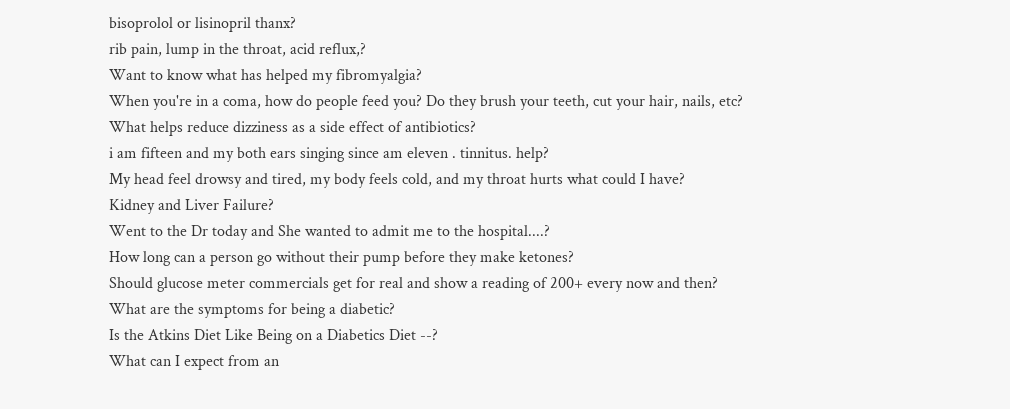bisoprolol or lisinopril thanx?
rib pain, lump in the throat, acid reflux,?
Want to know what has helped my fibromyalgia?
When you're in a coma, how do people feed you? Do they brush your teeth, cut your hair, nails, etc?
What helps reduce dizziness as a side effect of antibiotics?
i am fifteen and my both ears singing since am eleven . tinnitus. help?
My head feel drowsy and tired, my body feels cold, and my throat hurts what could I have?
Kidney and Liver Failure?
Went to the Dr today and She wanted to admit me to the hospital....?
How long can a person go without their pump before they make ketones?
Should glucose meter commercials get for real and show a reading of 200+ every now and then?
What are the symptoms for being a diabetic?
Is the Atkins Diet Like Being on a Diabetics Diet --?
What can I expect from an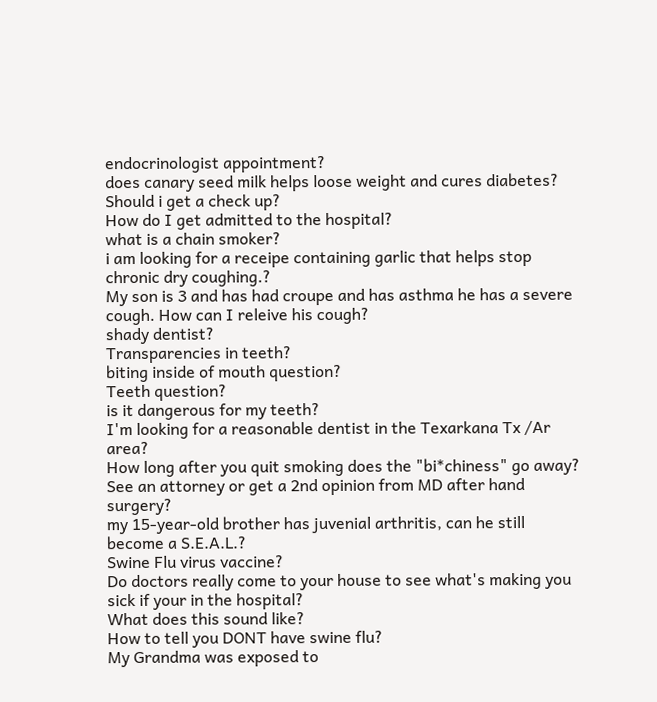endocrinologist appointment?
does canary seed milk helps loose weight and cures diabetes?
Should i get a check up?
How do I get admitted to the hospital?
what is a chain smoker?
i am looking for a receipe containing garlic that helps stop chronic dry coughing.?
My son is 3 and has had croupe and has asthma he has a severe cough. How can I releive his cough?
shady dentist?
Transparencies in teeth?
biting inside of mouth question?
Teeth question?
is it dangerous for my teeth?
I'm looking for a reasonable dentist in the Texarkana Tx /Ar area?
How long after you quit smoking does the "bi*chiness" go away?
See an attorney or get a 2nd opinion from MD after hand surgery?
my 15-year-old brother has juvenial arthritis, can he still become a S.E.A.L.?
Swine Flu virus vaccine?
Do doctors really come to your house to see what's making you sick if your in the hospital?
What does this sound like?
How to tell you DONT have swine flu?
My Grandma was exposed to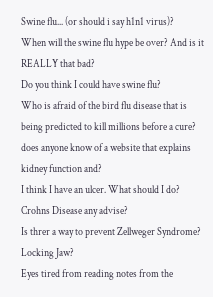Swine flu... (or should i say h1n1 virus)?
When will the swine flu hype be over? And is it REALLY that bad?
Do you think I could have swine flu?
Who is afraid of the bird flu disease that is being predicted to kill millions before a cure?
does anyone know of a website that explains kidney function and?
I think I have an ulcer. What should I do?
Crohns Disease any advise?
Is threr a way to prevent Zellweger Syndrome?
Locking Jaw?
Eyes tired from reading notes from the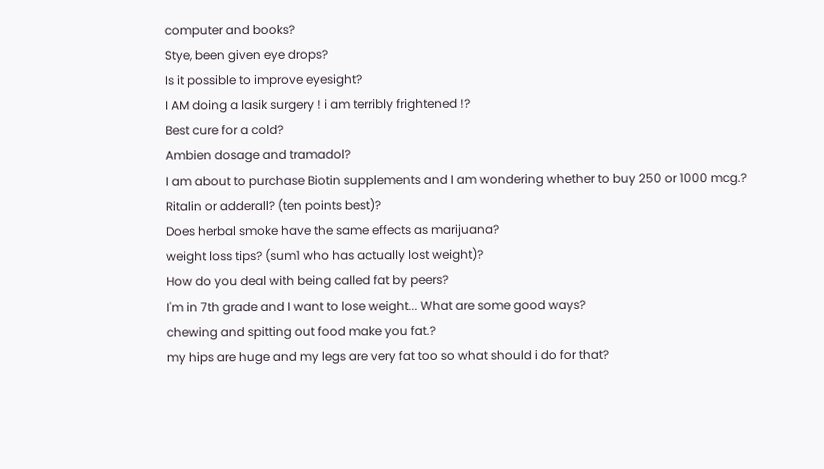computer and books?
Stye, been given eye drops?
Is it possible to improve eyesight?
I AM doing a lasik surgery ! i am terribly frightened !?
Best cure for a cold?
Ambien dosage and tramadol?
I am about to purchase Biotin supplements and I am wondering whether to buy 250 or 1000 mcg.?
Ritalin or adderall? (ten points best)?
Does herbal smoke have the same effects as marijuana?
weight loss tips? (sum1 who has actually lost weight)?
How do you deal with being called fat by peers?
I'm in 7th grade and I want to lose weight... What are some good ways?
chewing and spitting out food make you fat.?
my hips are huge and my legs are very fat too so what should i do for that?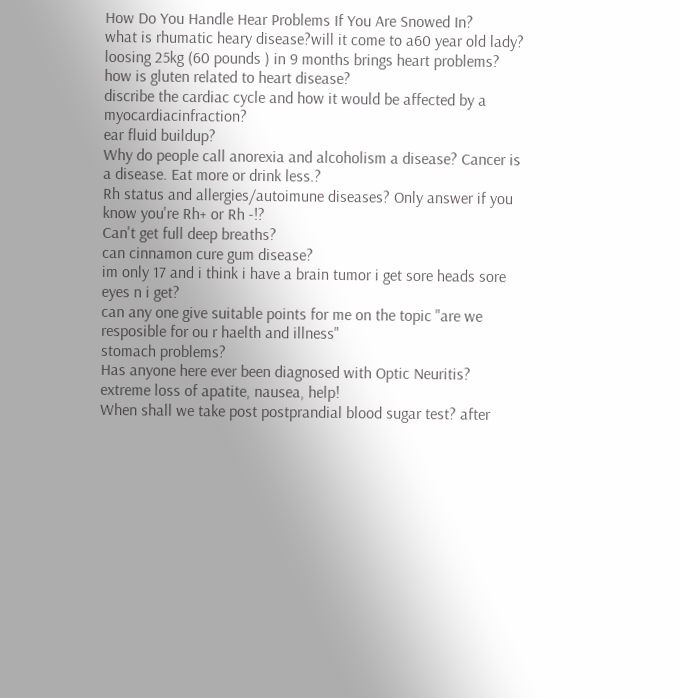How Do You Handle Hear Problems If You Are Snowed In?
what is rhumatic heary disease?will it come to a60 year old lady?
loosing 25kg (60 pounds ) in 9 months brings heart problems?
how is gluten related to heart disease?
discribe the cardiac cycle and how it would be affected by a myocardiacinfraction?
ear fluid buildup?
Why do people call anorexia and alcoholism a disease? Cancer is a disease. Eat more or drink less.?
Rh status and allergies/autoimune diseases? Only answer if you know you're Rh+ or Rh -!?
Can't get full deep breaths?
can cinnamon cure gum disease?
im only 17 and i think i have a brain tumor i get sore heads sore eyes n i get?
can any one give suitable points for me on the topic "are we resposible for ou r haelth and illness"
stomach problems?
Has anyone here ever been diagnosed with Optic Neuritis?
extreme loss of apatite, nausea, help!
When shall we take post postprandial blood sugar test? after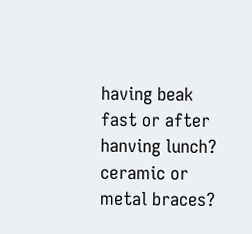having beak fast or after hanving lunch?
ceramic or metal braces?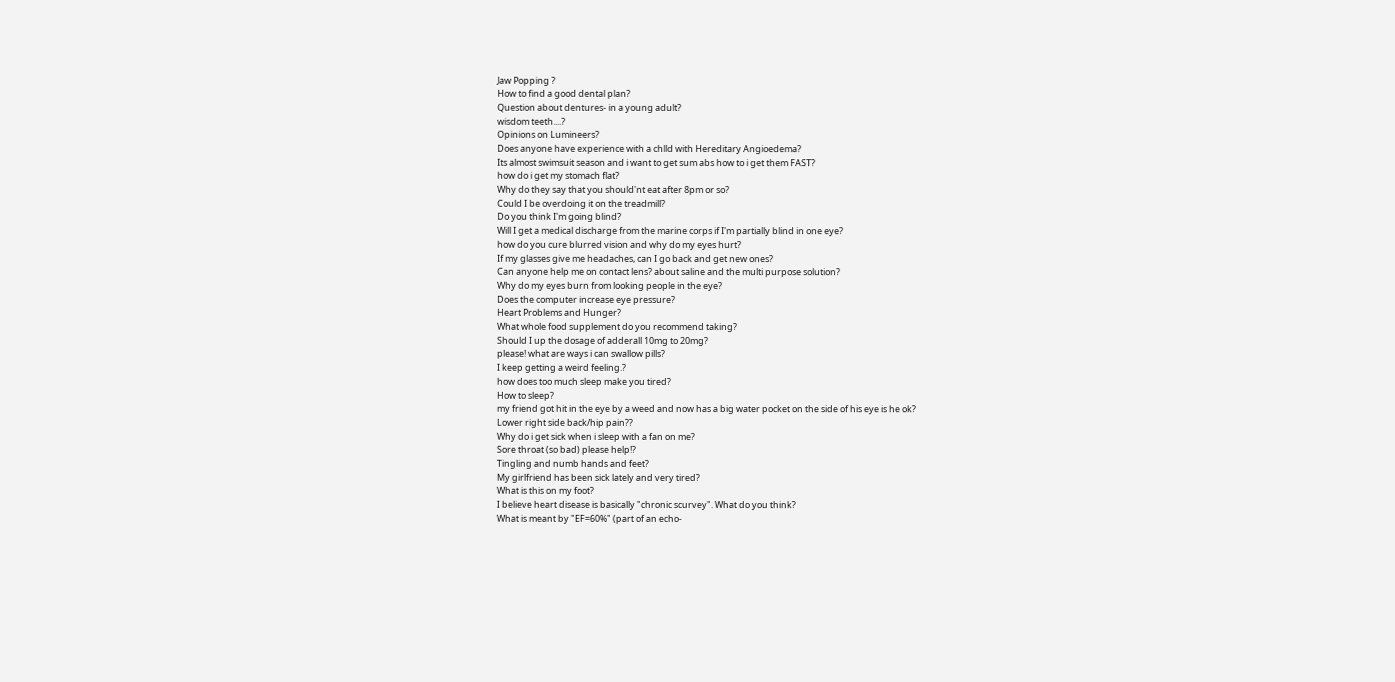Jaw Popping ?
How to find a good dental plan?
Question about dentures- in a young adult?
wisdom teeth....?
Opinions on Lumineers?
Does anyone have experience with a chlld with Hereditary Angioedema?
Its almost swimsuit season and i want to get sum abs how to i get them FAST?
how do i get my stomach flat?
Why do they say that you should'nt eat after 8pm or so?
Could I be overdoing it on the treadmill?
Do you think I'm going blind?
Will I get a medical discharge from the marine corps if I'm partially blind in one eye?
how do you cure blurred vision and why do my eyes hurt?
If my glasses give me headaches, can I go back and get new ones?
Can anyone help me on contact lens? about saline and the multi purpose solution?
Why do my eyes burn from looking people in the eye?
Does the computer increase eye pressure?
Heart Problems and Hunger?
What whole food supplement do you recommend taking?
Should I up the dosage of adderall 10mg to 20mg?
please! what are ways i can swallow pills?
I keep getting a weird feeling.?
how does too much sleep make you tired?
How to sleep?
my friend got hit in the eye by a weed and now has a big water pocket on the side of his eye is he ok?
Lower right side back/hip pain??
Why do i get sick when i sleep with a fan on me?
Sore throat (so bad) please help!?
Tingling and numb hands and feet?
My girlfriend has been sick lately and very tired?
What is this on my foot?
I believe heart disease is basically "chronic scurvey". What do you think?
What is meant by "EF=60%" (part of an echo-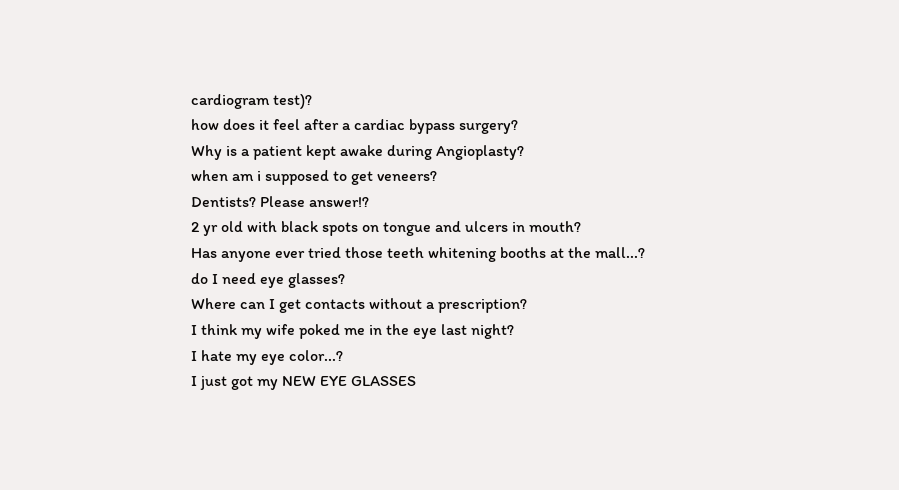cardiogram test)?
how does it feel after a cardiac bypass surgery?
Why is a patient kept awake during Angioplasty?
when am i supposed to get veneers?
Dentists? Please answer!?
2 yr old with black spots on tongue and ulcers in mouth?
Has anyone ever tried those teeth whitening booths at the mall...?
do I need eye glasses?
Where can I get contacts without a prescription?
I think my wife poked me in the eye last night?
I hate my eye color...?
I just got my NEW EYE GLASSES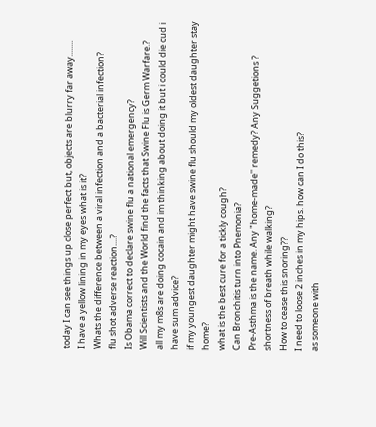today I can see things up close perfect but, objects are blurry far away........
I have a yellow lining in my eyes what is it?
Whats the difference between a viral infection and a bacterial infection?
flu shot adverse reaction....?
Is Obama correct to declare swine flu a national emergency?
Will Scientists and the World find the facts that Swine Flu is Germ Warfare.?
all my m8s are doing cocain and im thinking about doing it but i could die cud i have sum advice?
if my youngest daughter might have swine flu should my oldest daughter stay home?
what is the best cure for a tickly cough?
Can Bronchitis turn into Pnemonia?
Pre-Asthma is the name. Any "home-made'' remedy? Any Suggetions ?
shortness of breath while walking?
How to cease this snoring??
I need to loose 2 inches in my hips. how can I do this?
as someone with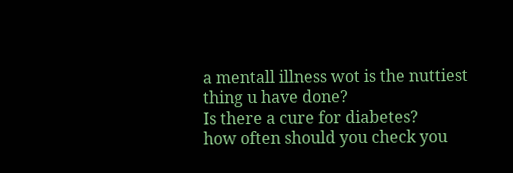a mentall illness wot is the nuttiest thing u have done?
Is there a cure for diabetes?
how often should you check you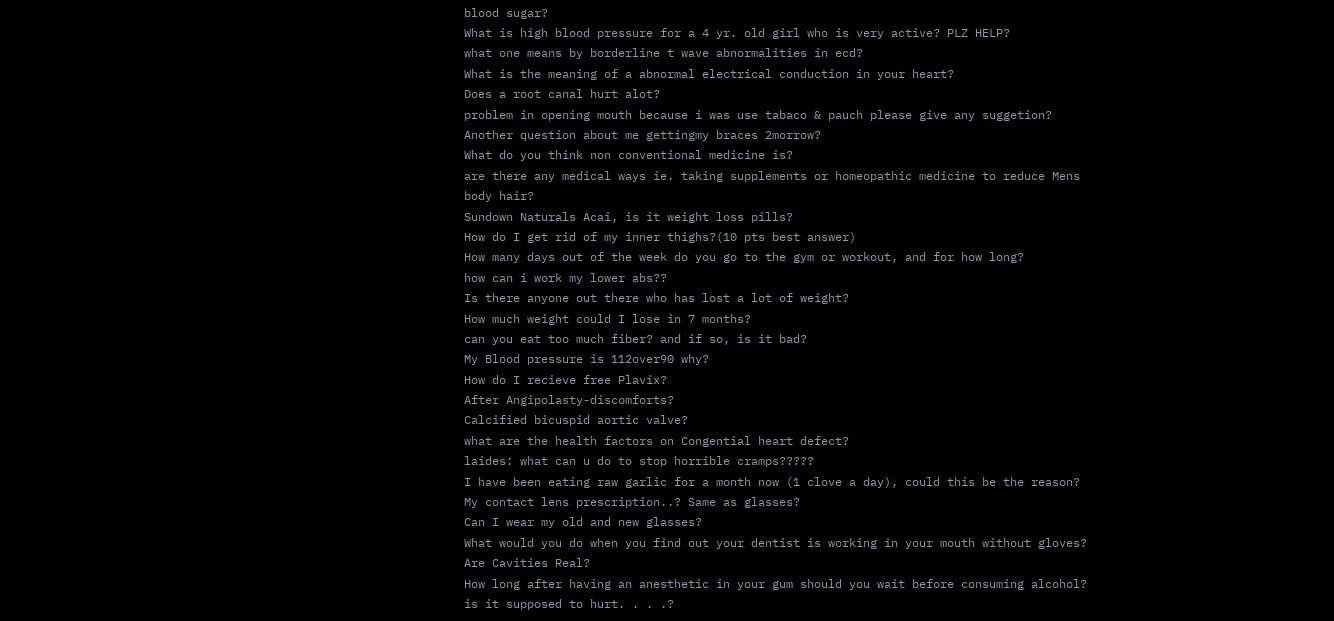blood sugar?
What is high blood pressure for a 4 yr. old girl who is very active? PLZ HELP?
what one means by borderline t wave abnormalities in ecd?
What is the meaning of a abnormal electrical conduction in your heart?
Does a root canal hurt alot?
problem in opening mouth because i was use tabaco & pauch please give any suggetion?
Another question about me gettingmy braces 2morrow?
What do you think non conventional medicine is?
are there any medical ways ie. taking supplements or homeopathic medicine to reduce Mens body hair?
Sundown Naturals Acai, is it weight loss pills?
How do I get rid of my inner thighs?(10 pts best answer)
How many days out of the week do you go to the gym or workout, and for how long?
how can i work my lower abs??
Is there anyone out there who has lost a lot of weight?
How much weight could I lose in 7 months?
can you eat too much fiber? and if so, is it bad?
My Blood pressure is 112over90 why?
How do I recieve free Plavix?
After Angipolasty-discomforts?
Calcified bicuspid aortic valve?
what are the health factors on Congential heart defect?
laides: what can u do to stop horrible cramps?????
I have been eating raw garlic for a month now (1 clove a day), could this be the reason?
My contact lens prescription..? Same as glasses?
Can I wear my old and new glasses?
What would you do when you find out your dentist is working in your mouth without gloves?
Are Cavities Real?
How long after having an anesthetic in your gum should you wait before consuming alcohol?
is it supposed to hurt. . . .?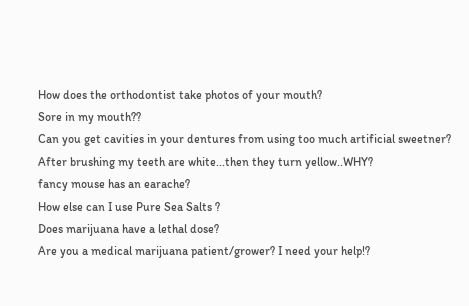How does the orthodontist take photos of your mouth?
Sore in my mouth??
Can you get cavities in your dentures from using too much artificial sweetner?
After brushing my teeth are white...then they turn yellow..WHY?
fancy mouse has an earache?
How else can I use Pure Sea Salts ?
Does marijuana have a lethal dose?
Are you a medical marijuana patient/grower? I need your help!?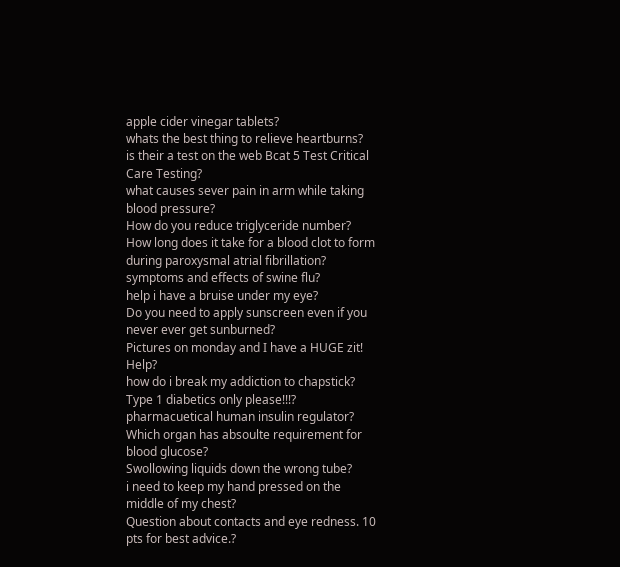apple cider vinegar tablets?
whats the best thing to relieve heartburns?
is their a test on the web Bcat 5 Test Critical Care Testing?
what causes sever pain in arm while taking blood pressure?
How do you reduce triglyceride number?
How long does it take for a blood clot to form during paroxysmal atrial fibrillation?
symptoms and effects of swine flu?
help i have a bruise under my eye?
Do you need to apply sunscreen even if you never ever get sunburned?
Pictures on monday and I have a HUGE zit! Help?
how do i break my addiction to chapstick?
Type 1 diabetics only please!!!?
pharmacuetical human insulin regulator?
Which organ has absoulte requirement for blood glucose?
Swollowing liquids down the wrong tube?
i need to keep my hand pressed on the middle of my chest?
Question about contacts and eye redness. 10 pts for best advice.?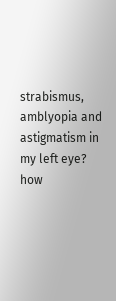strabismus, amblyopia and astigmatism in my left eye?
how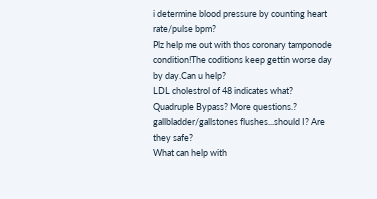i determine blood pressure by counting heart rate/pulse bpm?
Plz help me out with thos coronary tamponode condition!The coditions keep gettin worse day by day.Can u help?
LDL cholestrol of 48 indicates what?
Quadruple Bypass? More questions.?
gallbladder/gallstones flushes...should I? Are they safe?
What can help with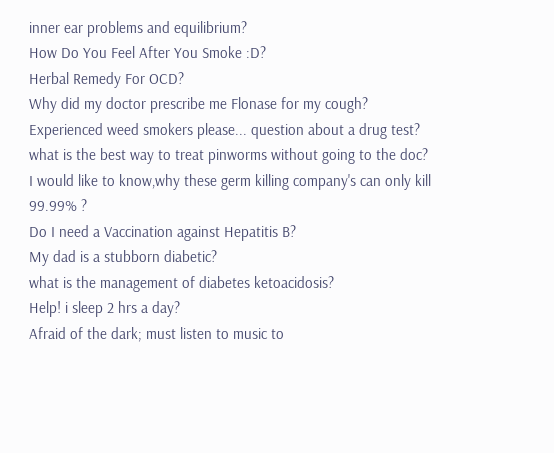inner ear problems and equilibrium?
How Do You Feel After You Smoke :D?
Herbal Remedy For OCD?
Why did my doctor prescribe me Flonase for my cough?
Experienced weed smokers please... question about a drug test?
what is the best way to treat pinworms without going to the doc?
I would like to know,why these germ killing company's can only kill 99.99% ?
Do I need a Vaccination against Hepatitis B?
My dad is a stubborn diabetic?
what is the management of diabetes ketoacidosis?
Help! i sleep 2 hrs a day?
Afraid of the dark; must listen to music to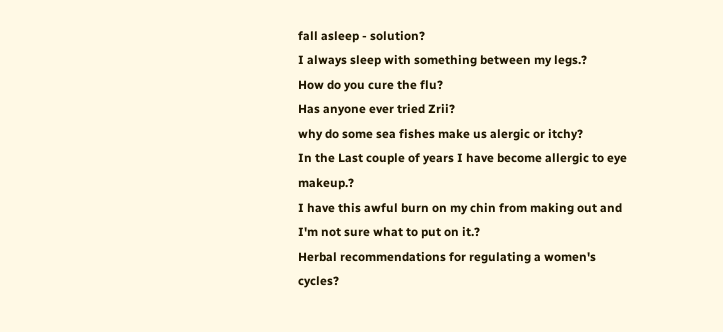fall asleep - solution?
I always sleep with something between my legs.?
How do you cure the flu?
Has anyone ever tried Zrii?
why do some sea fishes make us alergic or itchy?
In the Last couple of years I have become allergic to eye makeup.?
I have this awful burn on my chin from making out and I'm not sure what to put on it.?
Herbal recommendations for regulating a women's cycles?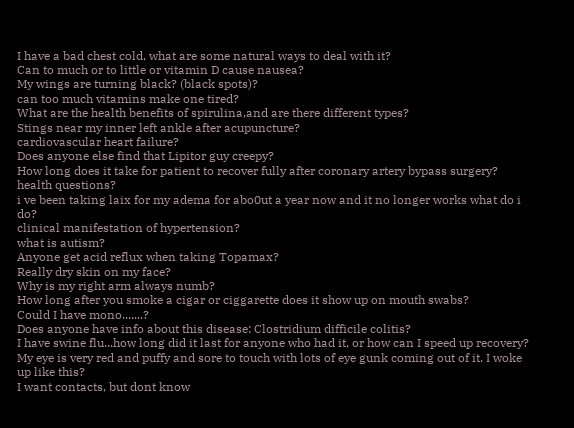I have a bad chest cold, what are some natural ways to deal with it?
Can to much or to little or vitamin D cause nausea?
My wings are turning black? (black spots)?
can too much vitamins make one tired?
What are the health benefits of spirulina,and are there different types?
Stings near my inner left ankle after acupuncture?
cardiovascular heart failure?
Does anyone else find that Lipitor guy creepy?
How long does it take for patient to recover fully after coronary artery bypass surgery?
health questions?
i ve been taking laix for my adema for abo0ut a year now and it no longer works what do i do?
clinical manifestation of hypertension?
what is autism?
Anyone get acid reflux when taking Topamax?
Really dry skin on my face?
Why is my right arm always numb?
How long after you smoke a cigar or ciggarette does it show up on mouth swabs?
Could I have mono.......?
Does anyone have info about this disease: Clostridium difficile colitis?
I have swine flu...how long did it last for anyone who had it, or how can I speed up recovery?
My eye is very red and puffy and sore to touch with lots of eye gunk coming out of it. I woke up like this?
I want contacts, but dont know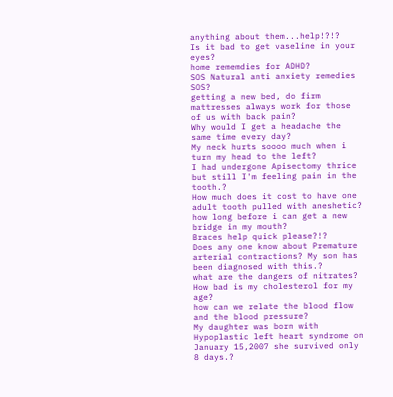anything about them...help!?!?
Is it bad to get vaseline in your eyes?
home rememdies for ADHD?
SOS Natural anti anxiety remedies SOS?
getting a new bed, do firm mattresses always work for those of us with back pain?
Why would I get a headache the same time every day?
My neck hurts soooo much when i turn my head to the left?
I had undergone Apisectomy thrice but still I'm feeling pain in the tooth.?
How much does it cost to have one adult tooth pulled with aneshetic?
how long before i can get a new bridge in my mouth?
Braces help quick please?!?
Does any one know about Premature arterial contractions? My son has been diagnosed with this.?
what are the dangers of nitrates?
How bad is my cholesterol for my age?
how can we relate the blood flow and the blood pressure?
My daughter was born with Hypoplastic left heart syndrome on January 15,2007 she survived only 8 days.?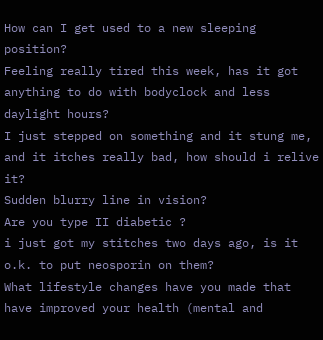How can I get used to a new sleeping position?
Feeling really tired this week, has it got anything to do with bodyclock and less daylight hours?
I just stepped on something and it stung me, and it itches really bad, how should i relive it?
Sudden blurry line in vision?
Are you type II diabetic ?
i just got my stitches two days ago, is it o.k. to put neosporin on them?
What lifestyle changes have you made that have improved your health (mental and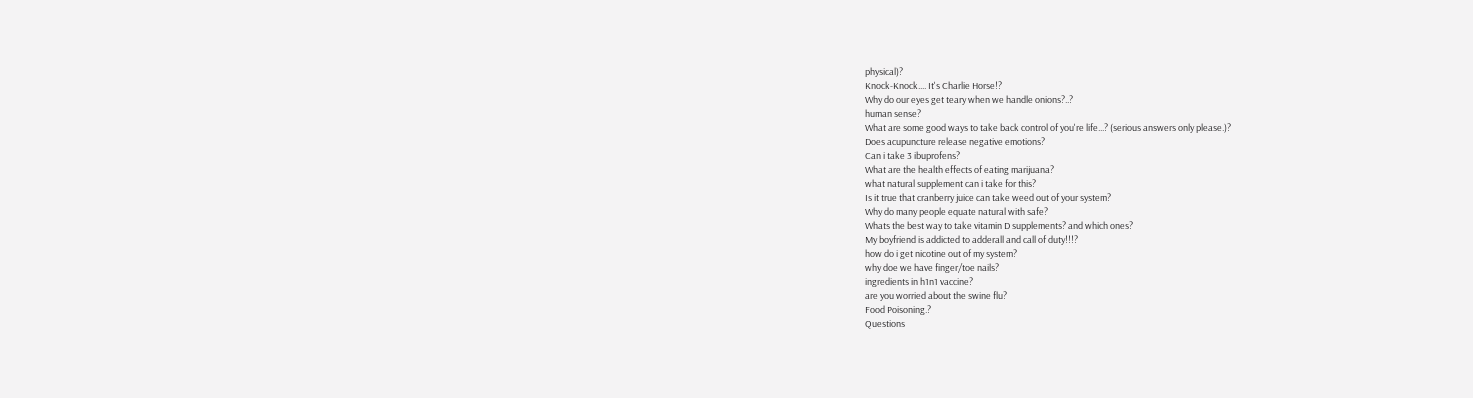physical)?
Knock-Knock.... It's Charlie Horse!?
Why do our eyes get teary when we handle onions?..?
human sense?
What are some good ways to take back control of you're life...? (serious answers only please.)?
Does acupuncture release negative emotions?
Can i take 3 ibuprofens?
What are the health effects of eating marijuana?
what natural supplement can i take for this?
Is it true that cranberry juice can take weed out of your system?
Why do many people equate natural with safe?
Whats the best way to take vitamin D supplements? and which ones?
My boyfriend is addicted to adderall and call of duty!!!?
how do i get nicotine out of my system?
why doe we have finger/toe nails?
ingredients in h1n1 vaccine?
are you worried about the swine flu?
Food Poisoning.?
Questions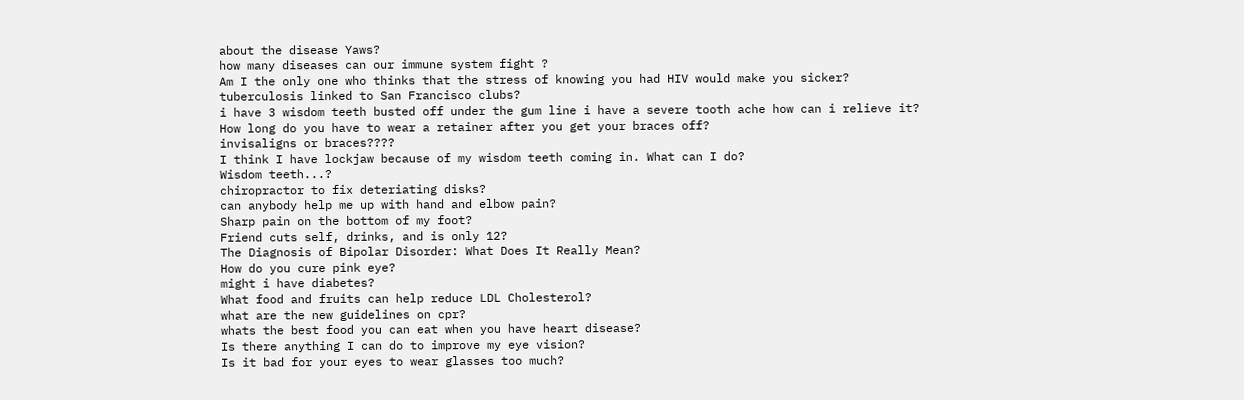about the disease Yaws?
how many diseases can our immune system fight ?
Am I the only one who thinks that the stress of knowing you had HIV would make you sicker?
tuberculosis linked to San Francisco clubs?
i have 3 wisdom teeth busted off under the gum line i have a severe tooth ache how can i relieve it?
How long do you have to wear a retainer after you get your braces off?
invisaligns or braces????
I think I have lockjaw because of my wisdom teeth coming in. What can I do?
Wisdom teeth...?
chiropractor to fix deteriating disks?
can anybody help me up with hand and elbow pain?
Sharp pain on the bottom of my foot?
Friend cuts self, drinks, and is only 12?
The Diagnosis of Bipolar Disorder: What Does It Really Mean?
How do you cure pink eye?
might i have diabetes?
What food and fruits can help reduce LDL Cholesterol?
what are the new guidelines on cpr?
whats the best food you can eat when you have heart disease?
Is there anything I can do to improve my eye vision?
Is it bad for your eyes to wear glasses too much?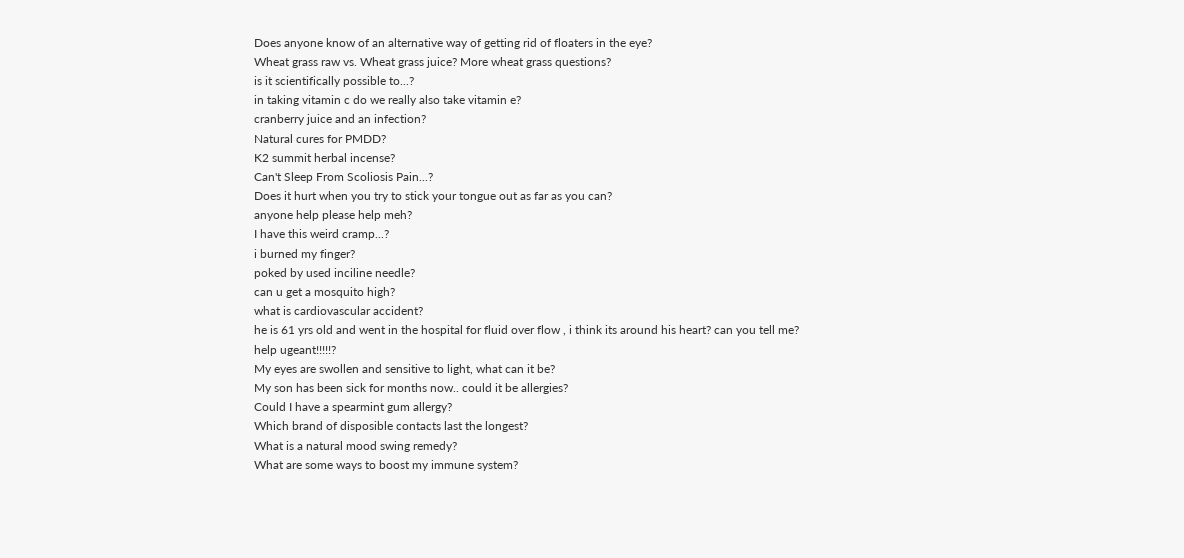Does anyone know of an alternative way of getting rid of floaters in the eye?
Wheat grass raw vs. Wheat grass juice? More wheat grass questions?
is it scientifically possible to...?
in taking vitamin c do we really also take vitamin e?
cranberry juice and an infection?
Natural cures for PMDD?
K2 summit herbal incense?
Can't Sleep From Scoliosis Pain...?
Does it hurt when you try to stick your tongue out as far as you can?
anyone help please help meh?
I have this weird cramp...?
i burned my finger?
poked by used inciline needle?
can u get a mosquito high?
what is cardiovascular accident?
he is 61 yrs old and went in the hospital for fluid over flow , i think its around his heart? can you tell me?
help ugeant!!!!!?
My eyes are swollen and sensitive to light, what can it be?
My son has been sick for months now.. could it be allergies?
Could I have a spearmint gum allergy?
Which brand of disposible contacts last the longest?
What is a natural mood swing remedy?
What are some ways to boost my immune system?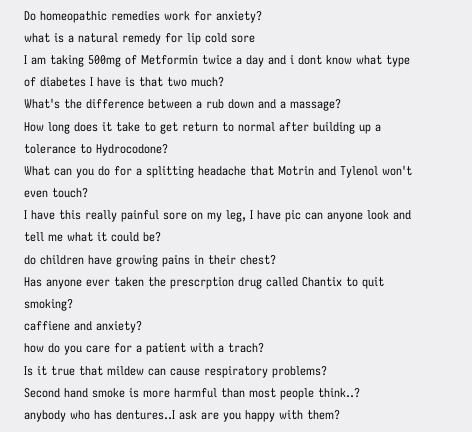Do homeopathic remedies work for anxiety?
what is a natural remedy for lip cold sore
I am taking 500mg of Metformin twice a day and i dont know what type of diabetes I have is that two much?
What's the difference between a rub down and a massage?
How long does it take to get return to normal after building up a tolerance to Hydrocodone?
What can you do for a splitting headache that Motrin and Tylenol won't even touch?
I have this really painful sore on my leg, I have pic can anyone look and tell me what it could be?
do children have growing pains in their chest?
Has anyone ever taken the prescrption drug called Chantix to quit smoking?
caffiene and anxiety?
how do you care for a patient with a trach?
Is it true that mildew can cause respiratory problems?
Second hand smoke is more harmful than most people think..?
anybody who has dentures..I ask are you happy with them?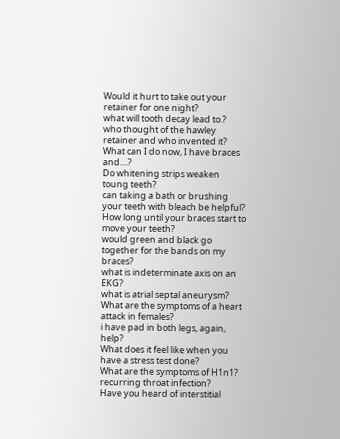Would it hurt to take out your retainer for one night?
what will tooth decay lead to.?
who thought of the hawley retainer and who invented it?
What can I do now, I have braces and....?
Do whitening strips weaken toung teeth?
can taking a bath or brushing your teeth with bleach be helpful?
How long until your braces start to move your teeth?
would green and black go together for the bands on my braces?
what is indeterminate axis on an EKG?
what is atrial septal aneurysm?
What are the symptoms of a heart attack in females?
i have pad in both legs, again, help?
What does it feel like when you have a stress test done?
What are the symptoms of H1n1?
recurring throat infection?
Have you heard of interstitial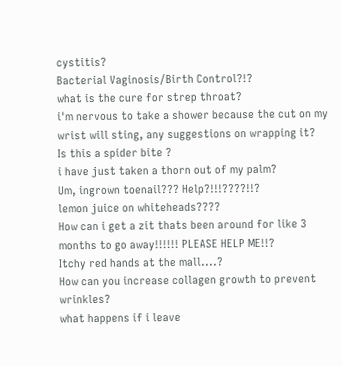cystitis?
Bacterial Vaginosis/Birth Control?!?
what is the cure for strep throat?
i'm nervous to take a shower because the cut on my wrist will sting, any suggestions on wrapping it?
Is this a spider bite ?
i have just taken a thorn out of my palm?
Um, ingrown toenail??? Help?!!!????!!?
lemon juice on whiteheads????
How can i get a zit thats been around for like 3 months to go away!!!!!! PLEASE HELP ME!!?
Itchy red hands at the mall....?
How can you increase collagen growth to prevent wrinkles?
what happens if i leave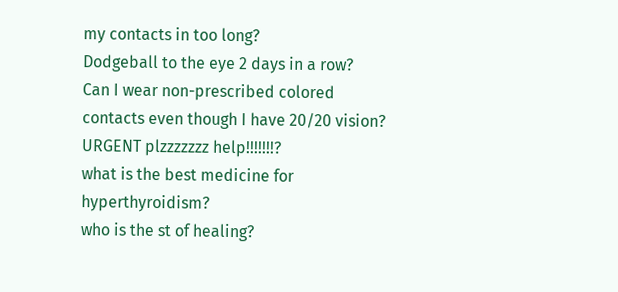my contacts in too long?
Dodgeball to the eye 2 days in a row?
Can I wear non-prescribed colored contacts even though I have 20/20 vision?
URGENT plzzzzzzz help!!!!!!!?
what is the best medicine for hyperthyroidism?
who is the st of healing?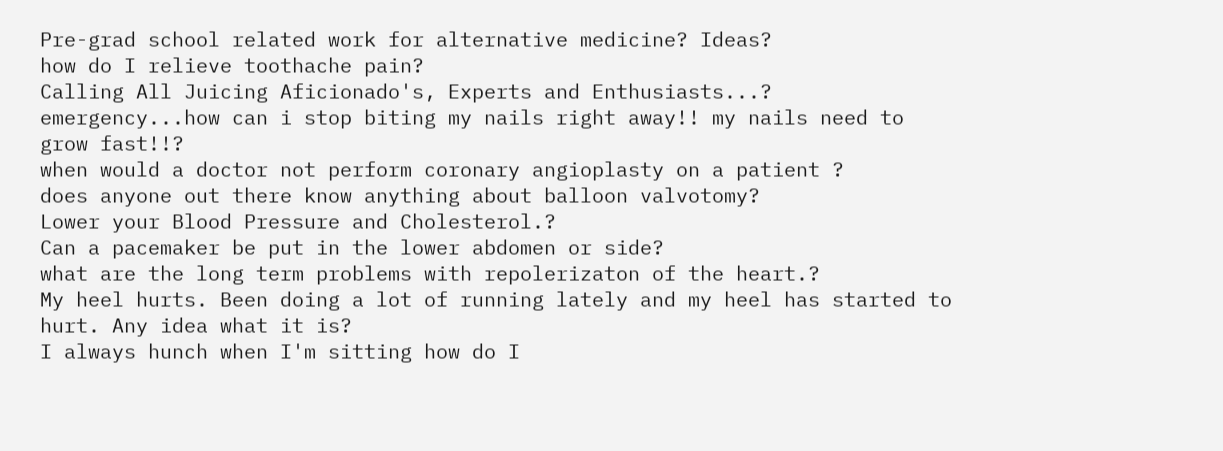Pre-grad school related work for alternative medicine? Ideas?
how do I relieve toothache pain?
Calling All Juicing Aficionado's, Experts and Enthusiasts...?
emergency...how can i stop biting my nails right away!! my nails need to grow fast!!?
when would a doctor not perform coronary angioplasty on a patient ?
does anyone out there know anything about balloon valvotomy?
Lower your Blood Pressure and Cholesterol.?
Can a pacemaker be put in the lower abdomen or side?
what are the long term problems with repolerizaton of the heart.?
My heel hurts. Been doing a lot of running lately and my heel has started to hurt. Any idea what it is?
I always hunch when I'm sitting how do I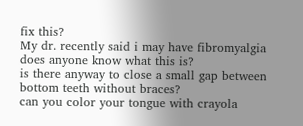fix this?
My dr. recently said i may have fibromyalgia does anyone know what this is?
is there anyway to close a small gap between bottom teeth without braces?
can you color your tongue with crayola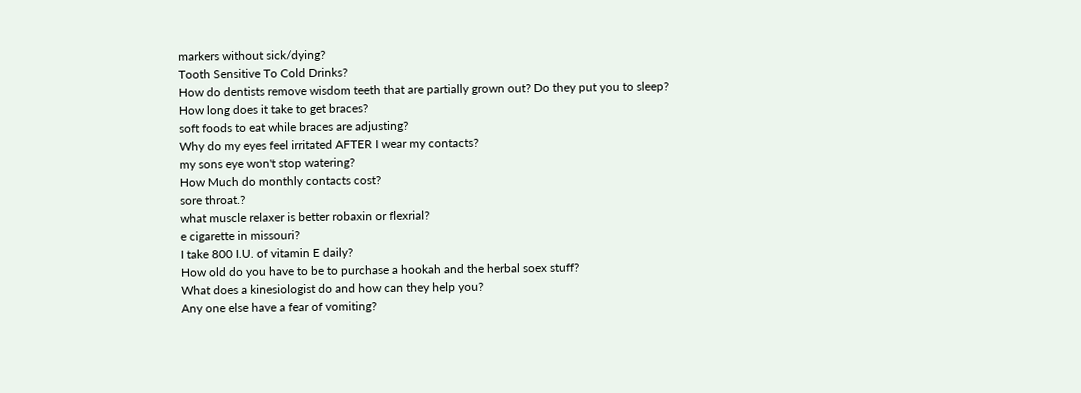markers without sick/dying?
Tooth Sensitive To Cold Drinks?
How do dentists remove wisdom teeth that are partially grown out? Do they put you to sleep?
How long does it take to get braces?
soft foods to eat while braces are adjusting?
Why do my eyes feel irritated AFTER I wear my contacts?
my sons eye won't stop watering?
How Much do monthly contacts cost?
sore throat.?
what muscle relaxer is better robaxin or flexrial?
e cigarette in missouri?
I take 800 I.U. of vitamin E daily?
How old do you have to be to purchase a hookah and the herbal soex stuff?
What does a kinesiologist do and how can they help you?
Any one else have a fear of vomiting?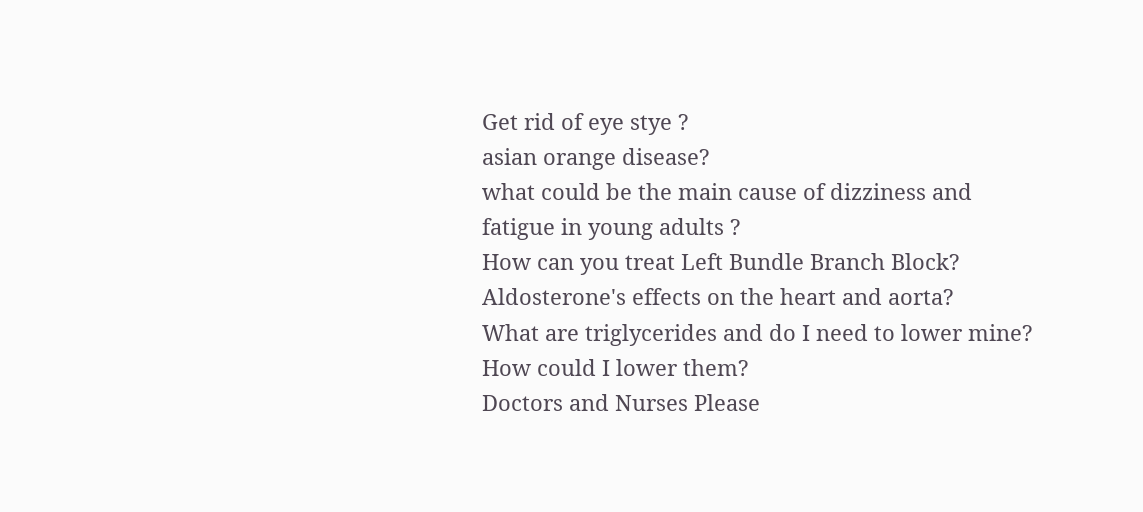Get rid of eye stye ?
asian orange disease?
what could be the main cause of dizziness and fatigue in young adults ?
How can you treat Left Bundle Branch Block?
Aldosterone's effects on the heart and aorta?
What are triglycerides and do I need to lower mine? How could I lower them?
Doctors and Nurses Please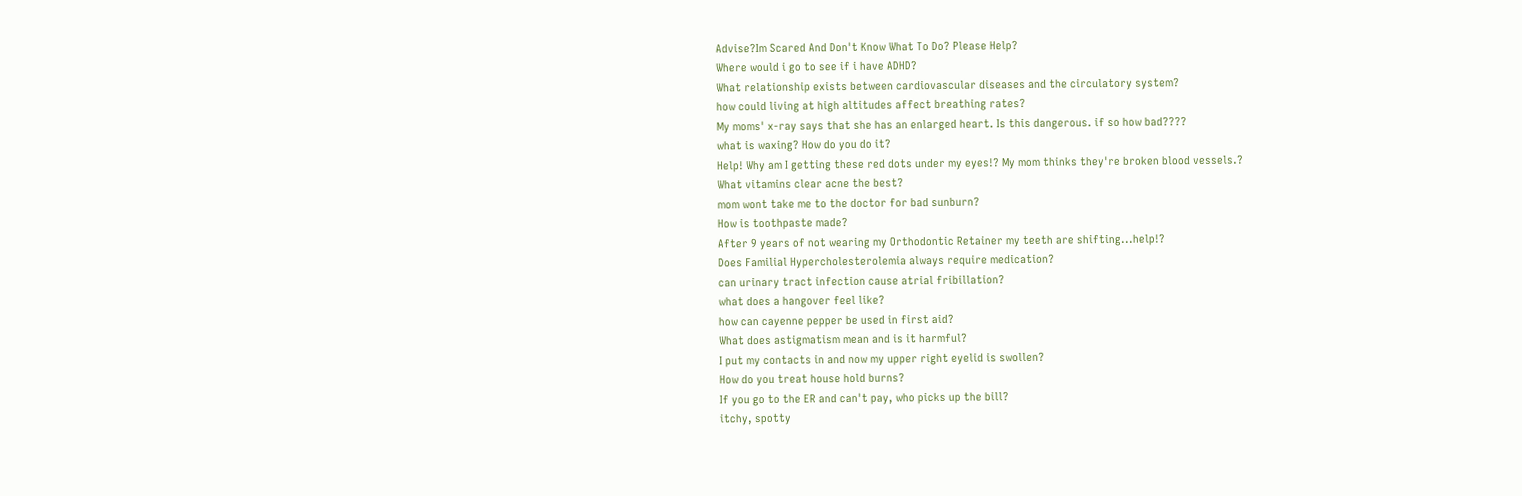Advise?Im Scared And Don't Know What To Do? Please Help?
Where would i go to see if i have ADHD?
What relationship exists between cardiovascular diseases and the circulatory system?
how could living at high altitudes affect breathing rates?
My moms' x-ray says that she has an enlarged heart. Is this dangerous. if so how bad????
what is waxing? How do you do it?
Help! Why am I getting these red dots under my eyes!? My mom thinks they're broken blood vessels.?
What vitamins clear acne the best?
mom wont take me to the doctor for bad sunburn?
How is toothpaste made?
After 9 years of not wearing my Orthodontic Retainer my teeth are shifting...help!?
Does Familial Hypercholesterolemia always require medication?
can urinary tract infection cause atrial fribillation?
what does a hangover feel like?
how can cayenne pepper be used in first aid?
What does astigmatism mean and is it harmful?
I put my contacts in and now my upper right eyelid is swollen?
How do you treat house hold burns?
If you go to the ER and can't pay, who picks up the bill?
itchy, spotty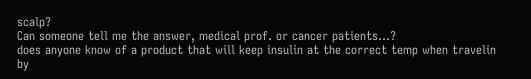scalp?
Can someone tell me the answer, medical prof. or cancer patients...?
does anyone know of a product that will keep insulin at the correct temp when travelin by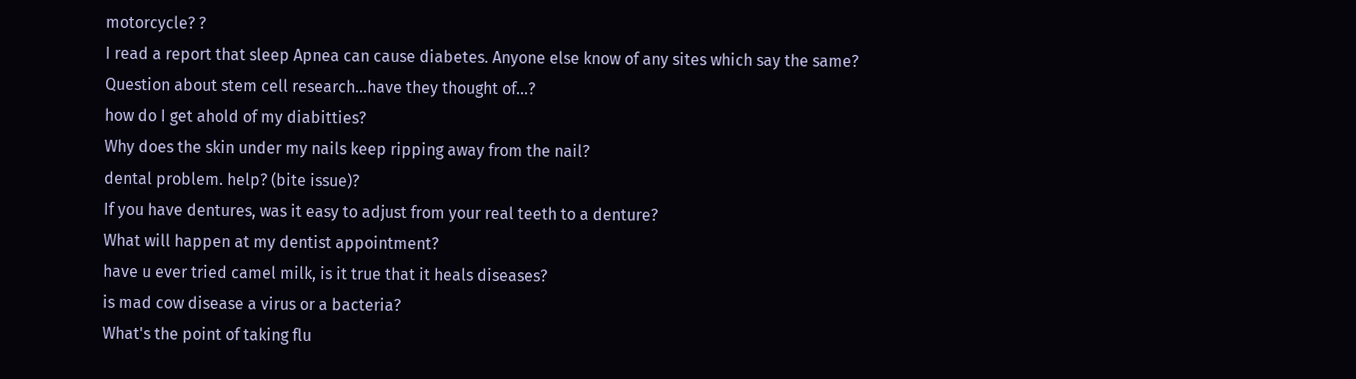motorcycle? ?
I read a report that sleep Apnea can cause diabetes. Anyone else know of any sites which say the same?
Question about stem cell research...have they thought of...?
how do I get ahold of my diabitties?
Why does the skin under my nails keep ripping away from the nail?
dental problem. help? (bite issue)?
If you have dentures, was it easy to adjust from your real teeth to a denture?
What will happen at my dentist appointment?
have u ever tried camel milk, is it true that it heals diseases?
is mad cow disease a virus or a bacteria?
What's the point of taking flu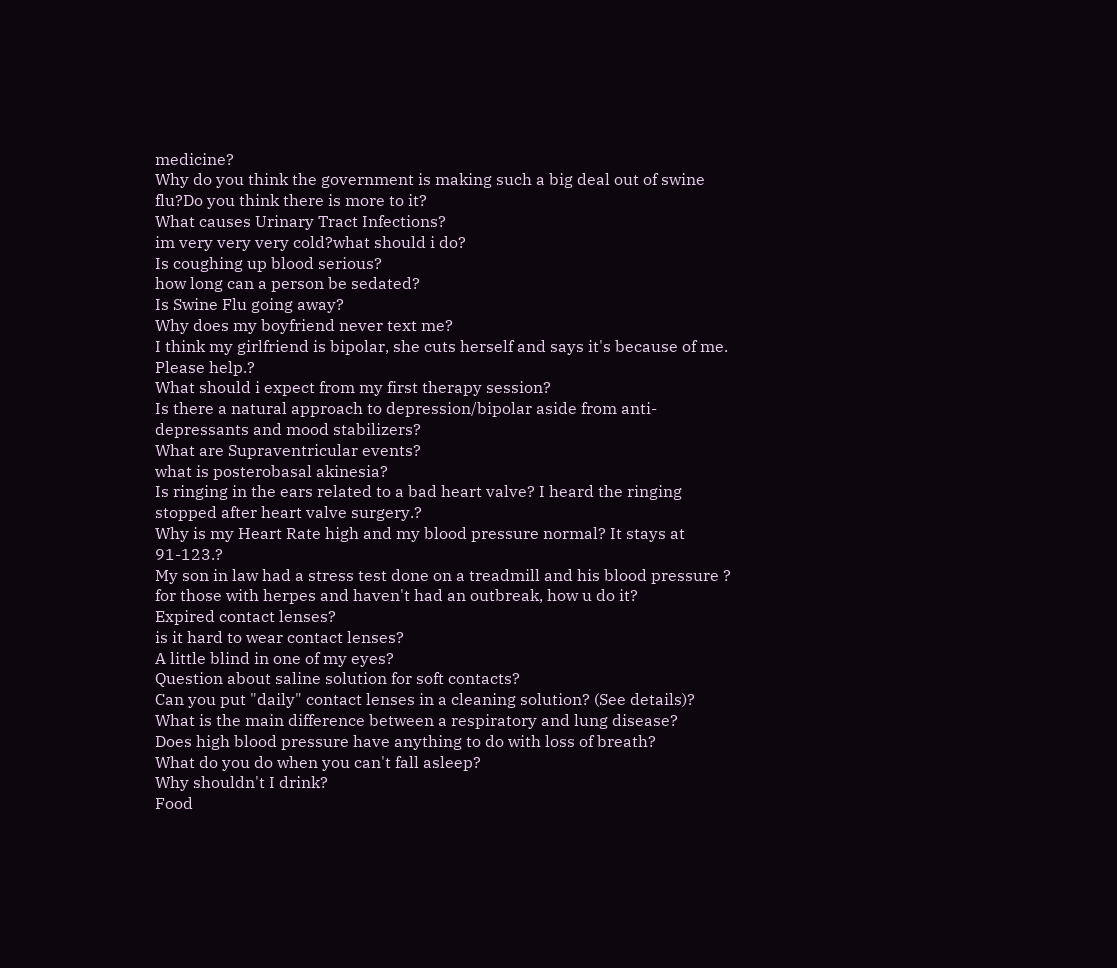medicine?
Why do you think the government is making such a big deal out of swine flu?Do you think there is more to it?
What causes Urinary Tract Infections?
im very very very cold?what should i do?
Is coughing up blood serious?
how long can a person be sedated?
Is Swine Flu going away?
Why does my boyfriend never text me?
I think my girlfriend is bipolar, she cuts herself and says it's because of me. Please help.?
What should i expect from my first therapy session?
Is there a natural approach to depression/bipolar aside from anti-depressants and mood stabilizers?
What are Supraventricular events?
what is posterobasal akinesia?
Is ringing in the ears related to a bad heart valve? I heard the ringing stopped after heart valve surgery.?
Why is my Heart Rate high and my blood pressure normal? It stays at 91-123.?
My son in law had a stress test done on a treadmill and his blood pressure ?
for those with herpes and haven't had an outbreak, how u do it?
Expired contact lenses?
is it hard to wear contact lenses?
A little blind in one of my eyes?
Question about saline solution for soft contacts?
Can you put "daily" contact lenses in a cleaning solution? (See details)?
What is the main difference between a respiratory and lung disease?
Does high blood pressure have anything to do with loss of breath?
What do you do when you can't fall asleep?
Why shouldn't I drink?
Food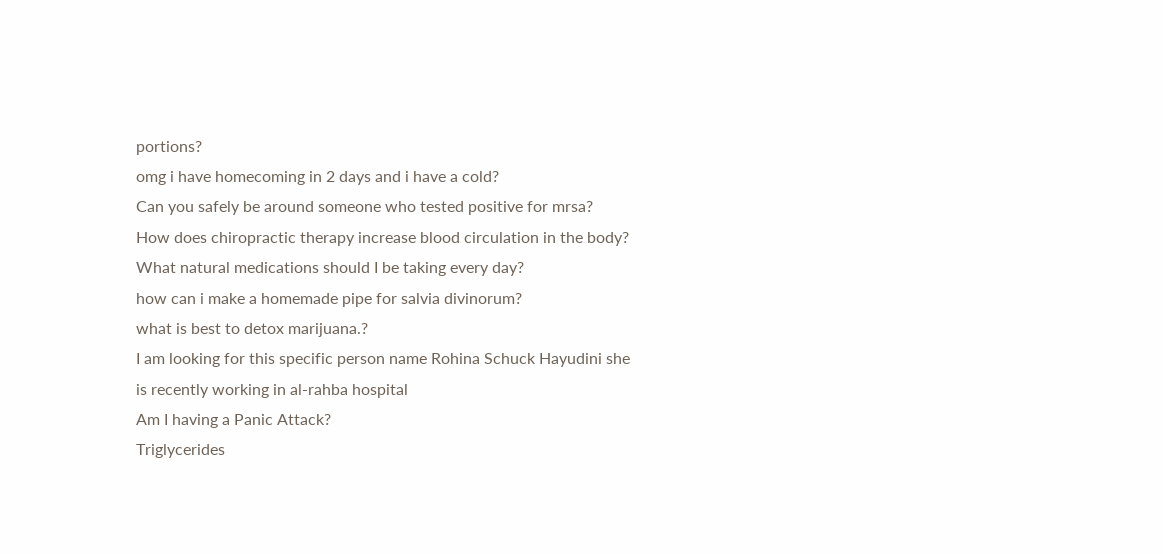portions?
omg i have homecoming in 2 days and i have a cold?
Can you safely be around someone who tested positive for mrsa?
How does chiropractic therapy increase blood circulation in the body?
What natural medications should I be taking every day?
how can i make a homemade pipe for salvia divinorum?
what is best to detox marijuana.?
I am looking for this specific person name Rohina Schuck Hayudini she is recently working in al-rahba hospital
Am I having a Panic Attack?
Triglycerides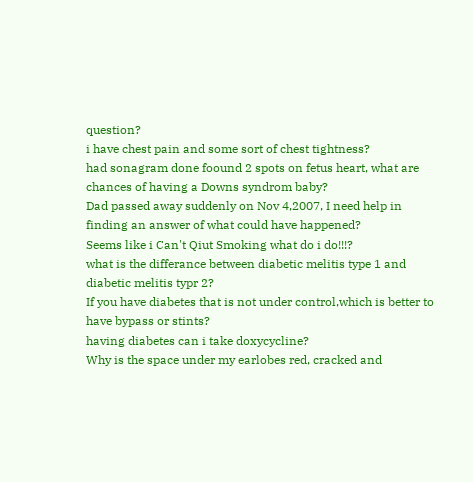question?
i have chest pain and some sort of chest tightness?
had sonagram done foound 2 spots on fetus heart, what are chances of having a Downs syndrom baby?
Dad passed away suddenly on Nov 4,2007, I need help in finding an answer of what could have happened?
Seems like i Can't Qiut Smoking what do i do!!!?
what is the differance between diabetic melitis type 1 and diabetic melitis typr 2?
If you have diabetes that is not under control,which is better to have bypass or stints?
having diabetes can i take doxycycline?
Why is the space under my earlobes red, cracked and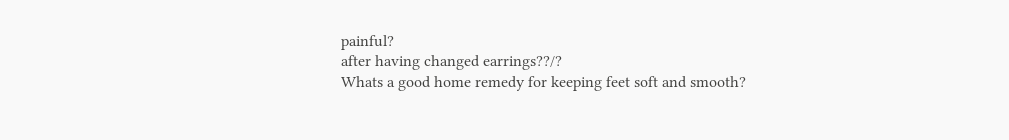painful?
after having changed earrings??/?
Whats a good home remedy for keeping feet soft and smooth?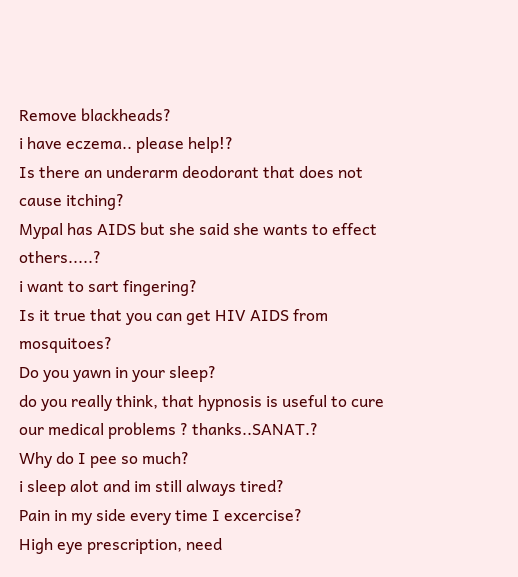Remove blackheads?
i have eczema.. please help!?
Is there an underarm deodorant that does not cause itching?
Mypal has AIDS but she said she wants to effect others.....?
i want to sart fingering?
Is it true that you can get HIV AIDS from mosquitoes?
Do you yawn in your sleep?
do you really think, that hypnosis is useful to cure our medical problems ? thanks..SANAT.?
Why do I pee so much?
i sleep alot and im still always tired?
Pain in my side every time I excercise?
High eye prescription, need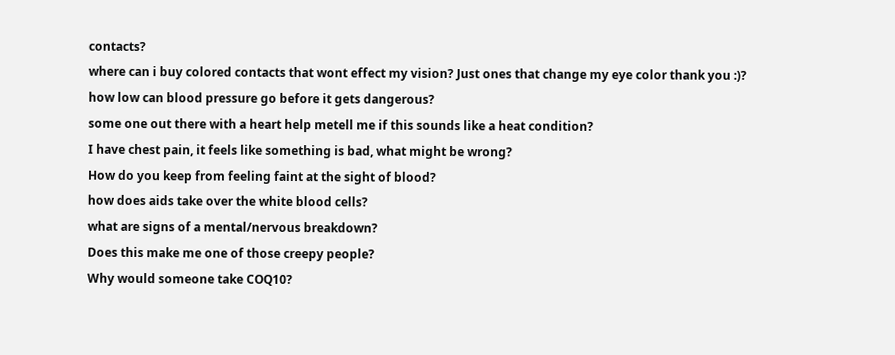contacts?
where can i buy colored contacts that wont effect my vision? Just ones that change my eye color thank you :)?
how low can blood pressure go before it gets dangerous?
some one out there with a heart help metell me if this sounds like a heat condition?
I have chest pain, it feels like something is bad, what might be wrong?
How do you keep from feeling faint at the sight of blood?
how does aids take over the white blood cells?
what are signs of a mental/nervous breakdown?
Does this make me one of those creepy people?
Why would someone take COQ10?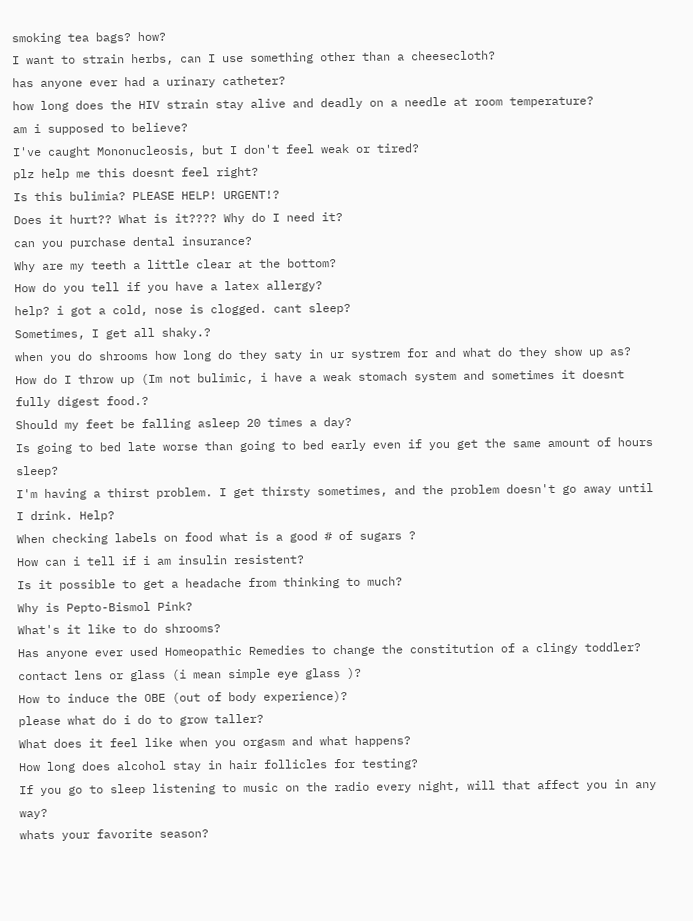smoking tea bags? how?
I want to strain herbs, can I use something other than a cheesecloth?
has anyone ever had a urinary catheter?
how long does the HIV strain stay alive and deadly on a needle at room temperature?
am i supposed to believe?
I've caught Mononucleosis, but I don't feel weak or tired?
plz help me this doesnt feel right?
Is this bulimia? PLEASE HELP! URGENT!?
Does it hurt?? What is it???? Why do I need it?
can you purchase dental insurance?
Why are my teeth a little clear at the bottom?
How do you tell if you have a latex allergy?
help? i got a cold, nose is clogged. cant sleep?
Sometimes, I get all shaky.?
when you do shrooms how long do they saty in ur systrem for and what do they show up as?
How do I throw up (Im not bulimic, i have a weak stomach system and sometimes it doesnt fully digest food.?
Should my feet be falling asleep 20 times a day?
Is going to bed late worse than going to bed early even if you get the same amount of hours sleep?
I'm having a thirst problem. I get thirsty sometimes, and the problem doesn't go away until I drink. Help?
When checking labels on food what is a good # of sugars ?
How can i tell if i am insulin resistent?
Is it possible to get a headache from thinking to much?
Why is Pepto-Bismol Pink?
What's it like to do shrooms?
Has anyone ever used Homeopathic Remedies to change the constitution of a clingy toddler?
contact lens or glass (i mean simple eye glass )?
How to induce the OBE (out of body experience)?
please what do i do to grow taller?
What does it feel like when you orgasm and what happens?
How long does alcohol stay in hair follicles for testing?
If you go to sleep listening to music on the radio every night, will that affect you in any way?
whats your favorite season?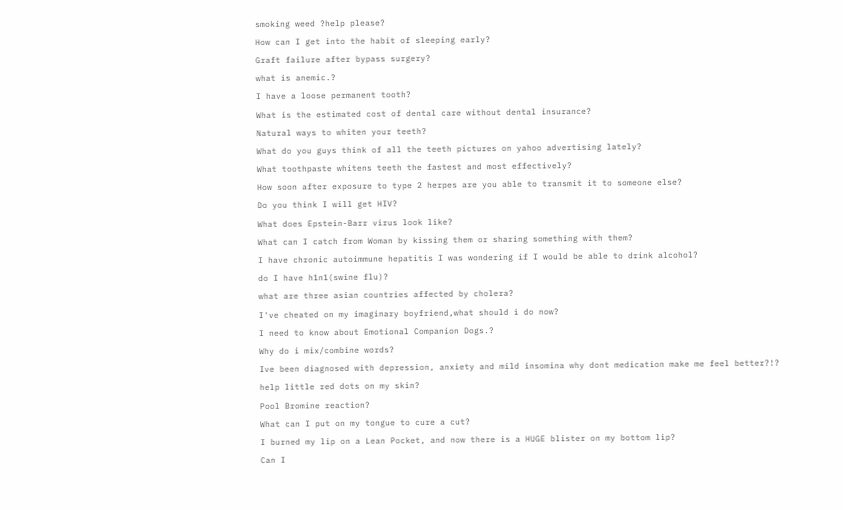smoking weed ?help please?
How can I get into the habit of sleeping early?
Graft failure after bypass surgery?
what is anemic.?
I have a loose permanent tooth?
What is the estimated cost of dental care without dental insurance?
Natural ways to whiten your teeth?
What do you guys think of all the teeth pictures on yahoo advertising lately?
What toothpaste whitens teeth the fastest and most effectively?
How soon after exposure to type 2 herpes are you able to transmit it to someone else?
Do you think I will get HIV?
What does Epstein-Barr virus look like?
What can I catch from Woman by kissing them or sharing something with them?
I have chronic autoimmune hepatitis I was wondering if I would be able to drink alcohol?
do I have h1n1(swine flu)?
what are three asian countries affected by cholera?
I've cheated on my imaginary boyfriend,what should i do now?
I need to know about Emotional Companion Dogs.?
Why do i mix/combine words?
Ive been diagnosed with depression, anxiety and mild insomina why dont medication make me feel better?!?
help little red dots on my skin?
Pool Bromine reaction?
What can I put on my tongue to cure a cut?
I burned my lip on a Lean Pocket, and now there is a HUGE blister on my bottom lip?
Can I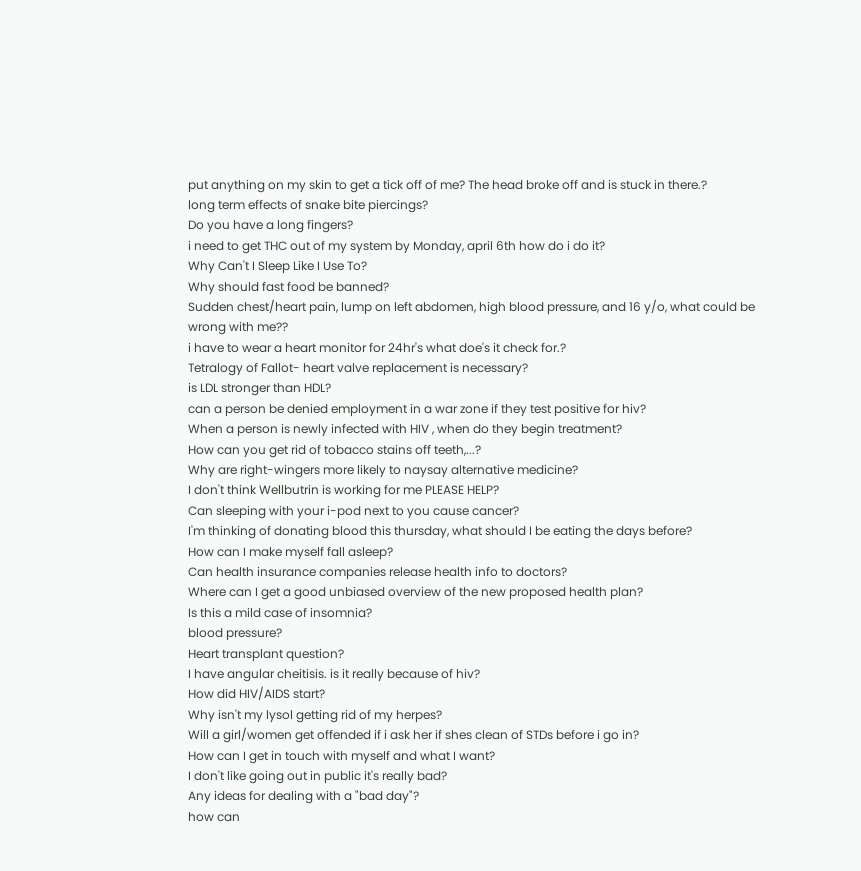put anything on my skin to get a tick off of me? The head broke off and is stuck in there.?
long term effects of snake bite piercings?
Do you have a long fingers?
i need to get THC out of my system by Monday, april 6th how do i do it?
Why Can't I Sleep Like I Use To?
Why should fast food be banned?
Sudden chest/heart pain, lump on left abdomen, high blood pressure, and 16 y/o, what could be wrong with me??
i have to wear a heart monitor for 24hr's what doe's it check for.?
Tetralogy of Fallot- heart valve replacement is necessary?
is LDL stronger than HDL?
can a person be denied employment in a war zone if they test positive for hiv?
When a person is newly infected with HIV , when do they begin treatment?
How can you get rid of tobacco stains off teeth,...?
Why are right-wingers more likely to naysay alternative medicine?
I don't think Wellbutrin is working for me PLEASE HELP?
Can sleeping with your i-pod next to you cause cancer?
I'm thinking of donating blood this thursday, what should I be eating the days before?
How can I make myself fall asleep?
Can health insurance companies release health info to doctors?
Where can I get a good unbiased overview of the new proposed health plan?
Is this a mild case of insomnia?
blood pressure?
Heart transplant question?
I have angular cheitisis. is it really because of hiv?
How did HIV/AIDS start?
Why isn't my lysol getting rid of my herpes?
Will a girl/women get offended if i ask her if shes clean of STDs before i go in?
How can I get in touch with myself and what I want?
I don't like going out in public it's really bad?
Any ideas for dealing with a "bad day"?
how can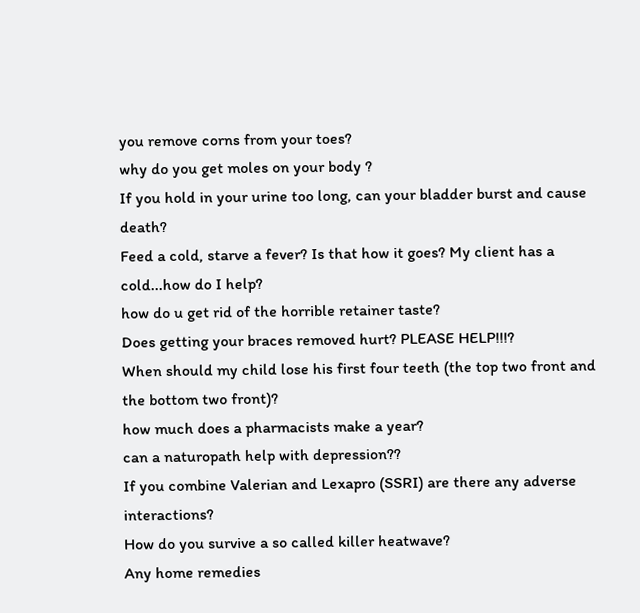you remove corns from your toes?
why do you get moles on your body ?
If you hold in your urine too long, can your bladder burst and cause death?
Feed a cold, starve a fever? Is that how it goes? My client has a cold...how do I help?
how do u get rid of the horrible retainer taste?
Does getting your braces removed hurt? PLEASE HELP!!!?
When should my child lose his first four teeth (the top two front and the bottom two front)?
how much does a pharmacists make a year?
can a naturopath help with depression??
If you combine Valerian and Lexapro (SSRI) are there any adverse interactions?
How do you survive a so called killer heatwave?
Any home remedies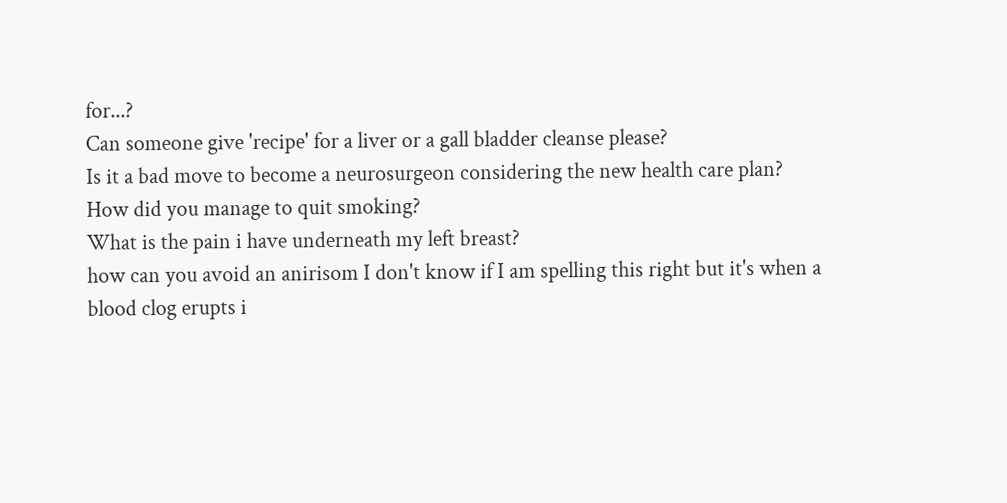for...?
Can someone give 'recipe' for a liver or a gall bladder cleanse please?
Is it a bad move to become a neurosurgeon considering the new health care plan?
How did you manage to quit smoking?
What is the pain i have underneath my left breast?
how can you avoid an anirisom I don't know if I am spelling this right but it's when a blood clog erupts i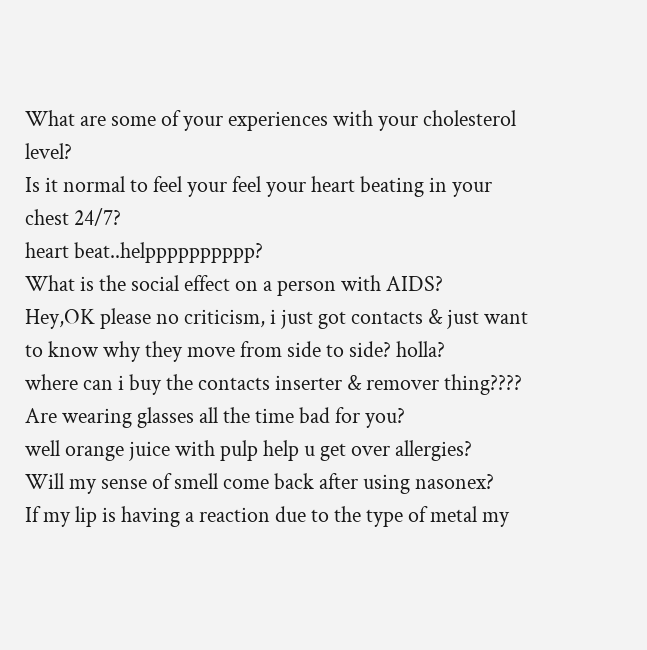What are some of your experiences with your cholesterol level?
Is it normal to feel your feel your heart beating in your chest 24/7?
heart beat..helpppppppppp?
What is the social effect on a person with AIDS?
Hey,OK please no criticism, i just got contacts & just want to know why they move from side to side? holla?
where can i buy the contacts inserter & remover thing????
Are wearing glasses all the time bad for you?
well orange juice with pulp help u get over allergies?
Will my sense of smell come back after using nasonex?
If my lip is having a reaction due to the type of metal my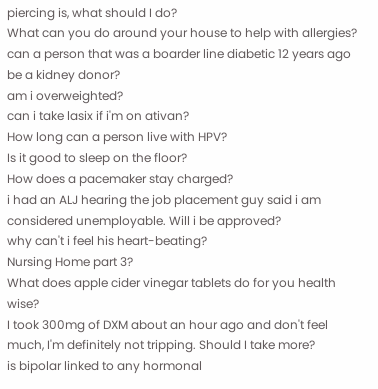piercing is, what should I do?
What can you do around your house to help with allergies?
can a person that was a boarder line diabetic 12 years ago be a kidney donor?
am i overweighted?
can i take lasix if i'm on ativan?
How long can a person live with HPV?
Is it good to sleep on the floor?
How does a pacemaker stay charged?
i had an ALJ hearing the job placement guy said i am considered unemployable. Will i be approved?
why can't i feel his heart-beating?
Nursing Home part 3?
What does apple cider vinegar tablets do for you health wise?
I took 300mg of DXM about an hour ago and don't feel much, I'm definitely not tripping. Should I take more?
is bipolar linked to any hormonal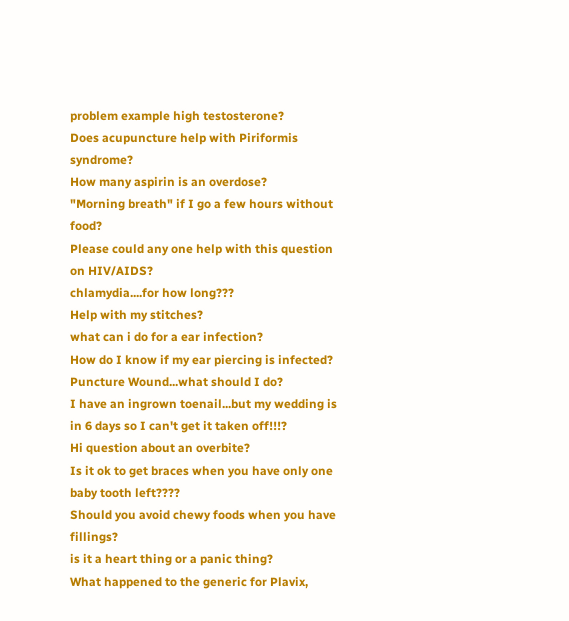problem example high testosterone?
Does acupuncture help with Piriformis syndrome?
How many aspirin is an overdose?
"Morning breath" if I go a few hours without food?
Please could any one help with this question on HIV/AIDS?
chlamydia....for how long???
Help with my stitches?
what can i do for a ear infection?
How do I know if my ear piercing is infected?
Puncture Wound...what should I do?
I have an ingrown toenail...but my wedding is in 6 days so I can't get it taken off!!!?
Hi question about an overbite?
Is it ok to get braces when you have only one baby tooth left????
Should you avoid chewy foods when you have fillings?
is it a heart thing or a panic thing?
What happened to the generic for Plavix,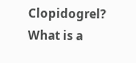Clopidogrel?
What is a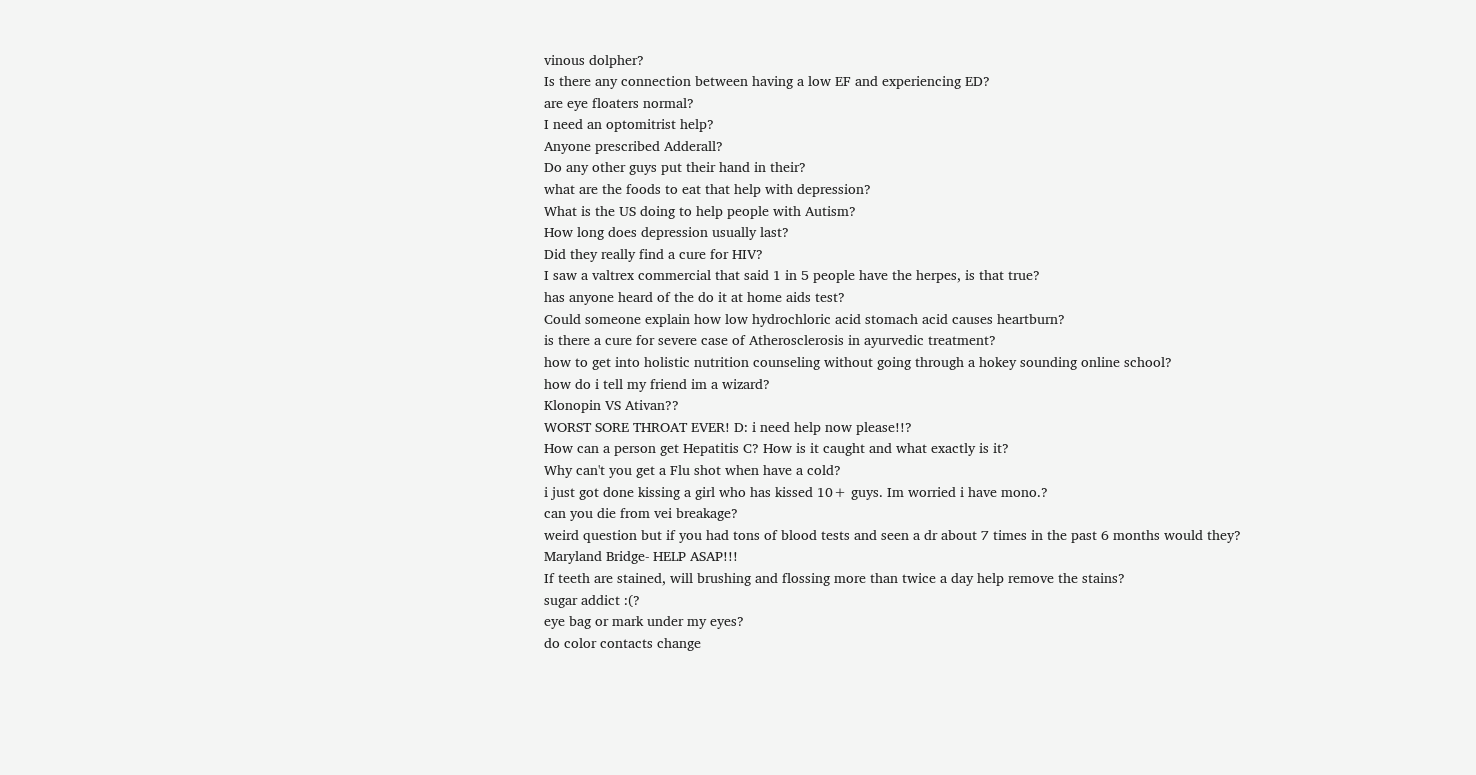vinous dolpher?
Is there any connection between having a low EF and experiencing ED?
are eye floaters normal?
I need an optomitrist help?
Anyone prescribed Adderall?
Do any other guys put their hand in their?
what are the foods to eat that help with depression?
What is the US doing to help people with Autism?
How long does depression usually last?
Did they really find a cure for HIV?
I saw a valtrex commercial that said 1 in 5 people have the herpes, is that true?
has anyone heard of the do it at home aids test?
Could someone explain how low hydrochloric acid stomach acid causes heartburn?
is there a cure for severe case of Atherosclerosis in ayurvedic treatment?
how to get into holistic nutrition counseling without going through a hokey sounding online school?
how do i tell my friend im a wizard?
Klonopin VS Ativan??
WORST SORE THROAT EVER! D: i need help now please!!?
How can a person get Hepatitis C? How is it caught and what exactly is it?
Why can't you get a Flu shot when have a cold?
i just got done kissing a girl who has kissed 10+ guys. Im worried i have mono.?
can you die from vei breakage?
weird question but if you had tons of blood tests and seen a dr about 7 times in the past 6 months would they?
Maryland Bridge- HELP ASAP!!!
If teeth are stained, will brushing and flossing more than twice a day help remove the stains?
sugar addict :(?
eye bag or mark under my eyes?
do color contacts change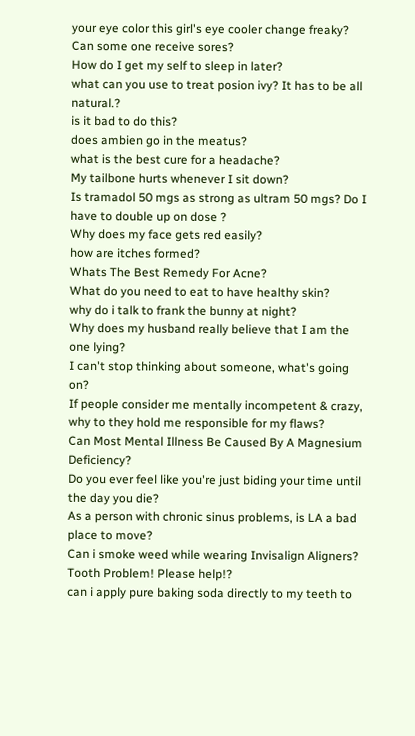your eye color this girl's eye cooler change freaky?
Can some one receive sores?
How do I get my self to sleep in later?
what can you use to treat posion ivy? It has to be all natural.?
is it bad to do this?
does ambien go in the meatus?
what is the best cure for a headache?
My tailbone hurts whenever I sit down?
Is tramadol 50 mgs as strong as ultram 50 mgs? Do I have to double up on dose ?
Why does my face gets red easily?
how are itches formed?
Whats The Best Remedy For Acne?
What do you need to eat to have healthy skin?
why do i talk to frank the bunny at night?
Why does my husband really believe that I am the one lying?
I can't stop thinking about someone, what's going on?
If people consider me mentally incompetent & crazy, why to they hold me responsible for my flaws?
Can Most Mental Illness Be Caused By A Magnesium Deficiency?
Do you ever feel like you're just biding your time until the day you die?
As a person with chronic sinus problems, is LA a bad place to move?
Can i smoke weed while wearing Invisalign Aligners?
Tooth Problem! Please help!?
can i apply pure baking soda directly to my teeth to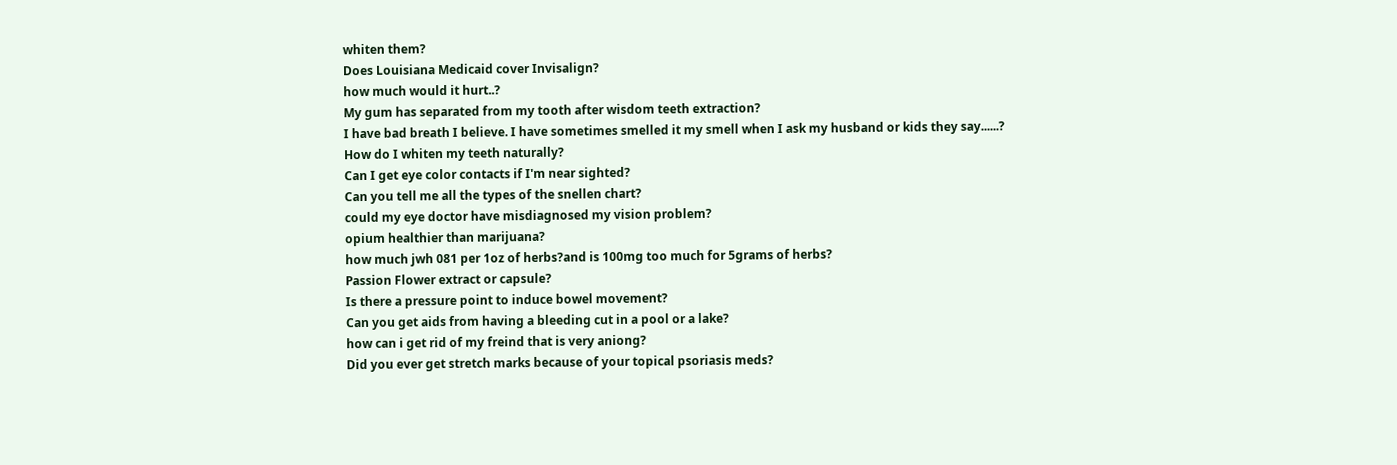whiten them?
Does Louisiana Medicaid cover Invisalign?
how much would it hurt..?
My gum has separated from my tooth after wisdom teeth extraction?
I have bad breath I believe. I have sometimes smelled it my smell when I ask my husband or kids they say......?
How do I whiten my teeth naturally?
Can I get eye color contacts if I'm near sighted?
Can you tell me all the types of the snellen chart?
could my eye doctor have misdiagnosed my vision problem?
opium healthier than marijuana?
how much jwh 081 per 1oz of herbs?and is 100mg too much for 5grams of herbs?
Passion Flower extract or capsule?
Is there a pressure point to induce bowel movement?
Can you get aids from having a bleeding cut in a pool or a lake?
how can i get rid of my freind that is very aniong?
Did you ever get stretch marks because of your topical psoriasis meds?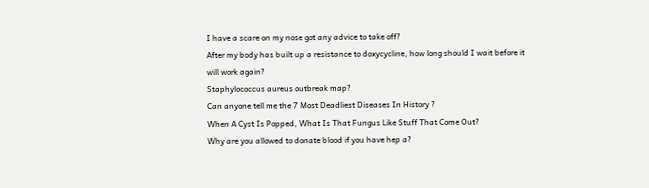I have a scare on my nose got any advice to take off?
After my body has built up a resistance to doxycycline, how long should I wait before it will work again?
Staphylococcus aureus outbreak map?
Can anyone tell me the 7 Most Deadliest Diseases In History ?
When A Cyst Is Popped, What Is That Fungus Like Stuff That Come Out?
Why are you allowed to donate blood if you have hep a?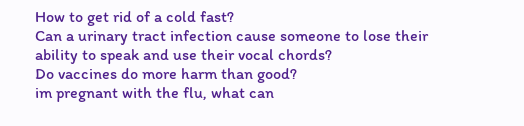How to get rid of a cold fast?
Can a urinary tract infection cause someone to lose their ability to speak and use their vocal chords?
Do vaccines do more harm than good?
im pregnant with the flu, what can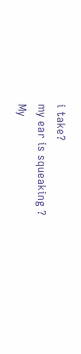i take?
my ear is squeaking ?
My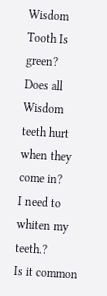Wisdom Tooth Is green?
Does all Wisdom teeth hurt when they come in?
I need to whiten my teeth.?
Is it common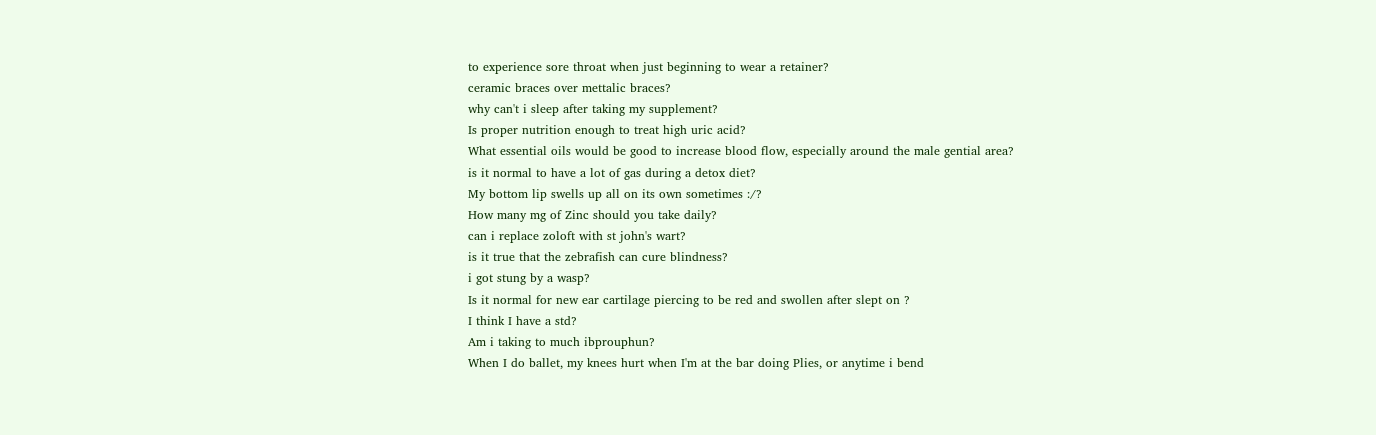to experience sore throat when just beginning to wear a retainer?
ceramic braces over mettalic braces?
why can't i sleep after taking my supplement?
Is proper nutrition enough to treat high uric acid?
What essential oils would be good to increase blood flow, especially around the male gential area?
is it normal to have a lot of gas during a detox diet?
My bottom lip swells up all on its own sometimes :/?
How many mg of Zinc should you take daily?
can i replace zoloft with st john's wart?
is it true that the zebrafish can cure blindness?
i got stung by a wasp?
Is it normal for new ear cartilage piercing to be red and swollen after slept on ?
I think I have a std?
Am i taking to much ibprouphun?
When I do ballet, my knees hurt when I'm at the bar doing Plies, or anytime i bend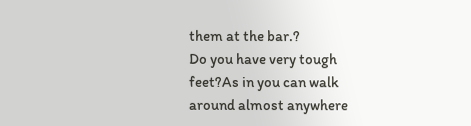them at the bar.?
Do you have very tough feet?As in you can walk around almost anywhere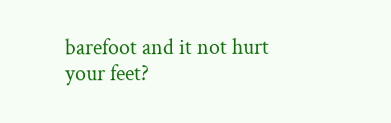barefoot and it not hurt your feet?